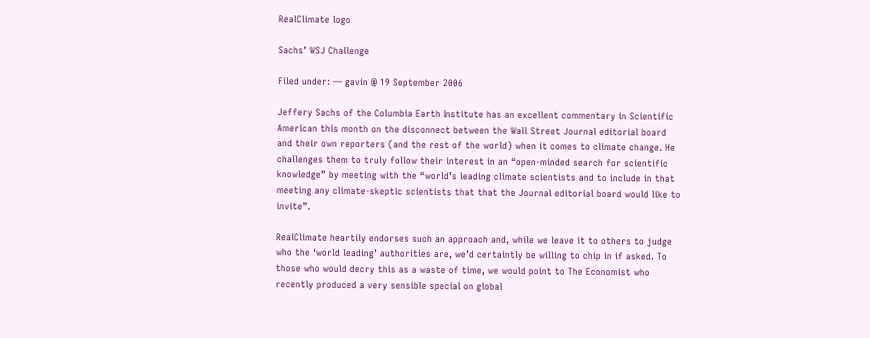RealClimate logo

Sachs’ WSJ Challenge

Filed under: — gavin @ 19 September 2006

Jeffery Sachs of the Columbia Earth Institute has an excellent commentary in Scientific American this month on the disconnect between the Wall Street Journal editorial board and their own reporters (and the rest of the world) when it comes to climate change. He challenges them to truly follow their interest in an “open-minded search for scientific knowledge” by meeting with the “world’s leading climate scientists and to include in that meeting any climate-skeptic scientists that that the Journal editorial board would like to invite”.

RealClimate heartily endorses such an approach and, while we leave it to others to judge who the ‘world leading’ authorities are, we’d certaintly be willing to chip in if asked. To those who would decry this as a waste of time, we would point to The Economist who recently produced a very sensible special on global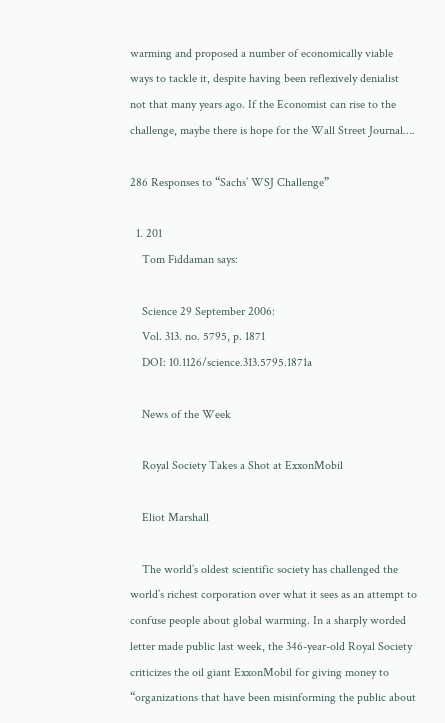warming and proposed a number of economically viable ways to tackle it, despite having been reflexively denialist not that many years ago. If the Economist can rise to the challenge, maybe there is hope for the Wall Street Journal….

286 Responses to “Sachs’ WSJ Challenge”

  1. 201
    Tom Fiddaman says:

    Science 29 September 2006:
    Vol. 313. no. 5795, p. 1871
    DOI: 10.1126/science.313.5795.1871a

    News of the Week

    Royal Society Takes a Shot at ExxonMobil

    Eliot Marshall

    The world’s oldest scientific society has challenged the world’s richest corporation over what it sees as an attempt to confuse people about global warming. In a sharply worded letter made public last week, the 346-year-old Royal Society criticizes the oil giant ExxonMobil for giving money to “organizations that have been misinforming the public about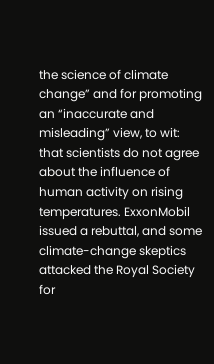the science of climate change” and for promoting an “inaccurate and misleading” view, to wit: that scientists do not agree about the influence of human activity on rising temperatures. ExxonMobil issued a rebuttal, and some climate-change skeptics attacked the Royal Society for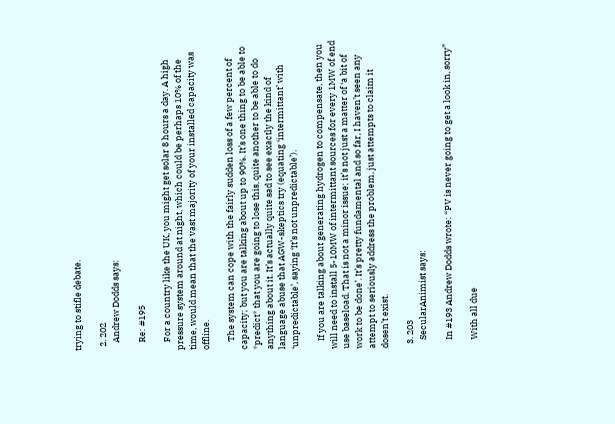trying to stifle debate.

  2. 202
    Andrew Dodds says:

    Re: #195

    For a country like the UK, you might get solar 8 hours a day. A high pressure system around at night, which could be perhaps 10% of the time, would mean that the vast majority of your installed capacity was offline.

    The system can cope with the fairly sudden loss of a few percent of capacity; but you are talking about up to 90%. It’s one thing to be able to *predict* that you are going to lose this, quite another to be able to do anything about it. It’s actually quite sad to see exactly the kind of language abuse that AGW-skeptics try (equating ‘intermittant’ with ‘unpredictable’, saying ‘It’s not unpredictable’).

    If you are talking about generating hydrogen to compensate, then you will need to install 5-10MW of intermittant sources for every 1MW of end use baseload. That is not a minor issue; it’s not just a matter of ‘a bit of work to be done’. It’s pretty fundamental and so far, I haven’t seen any attempt to seriously address the problem, just attempts to claim it dosen’t exist.

  3. 203
    SecularAnimist says:

    In #193 Andrew Dodds wrote: “PV is never going to get a look in, sorry”

    With all due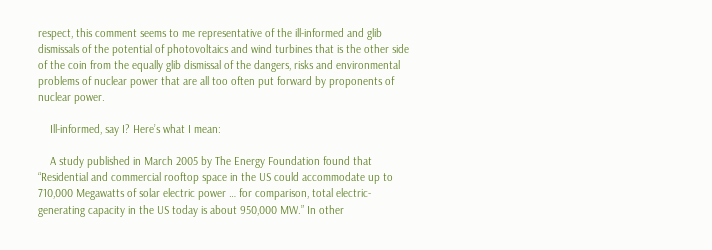respect, this comment seems to me representative of the ill-informed and glib dismissals of the potential of photovoltaics and wind turbines that is the other side of the coin from the equally glib dismissal of the dangers, risks and environmental problems of nuclear power that are all too often put forward by proponents of nuclear power.

    Ill-informed, say I? Here’s what I mean:

    A study published in March 2005 by The Energy Foundation found that “Residential and commercial rooftop space in the US could accommodate up to 710,000 Megawatts of solar electric power … for comparison, total electric-generating capacity in the US today is about 950,000 MW.” In other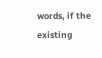words, if the existing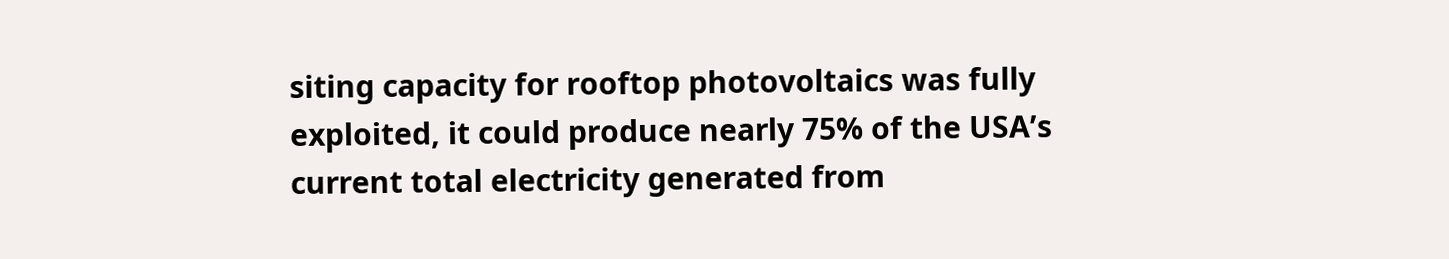siting capacity for rooftop photovoltaics was fully exploited, it could produce nearly 75% of the USA’s current total electricity generated from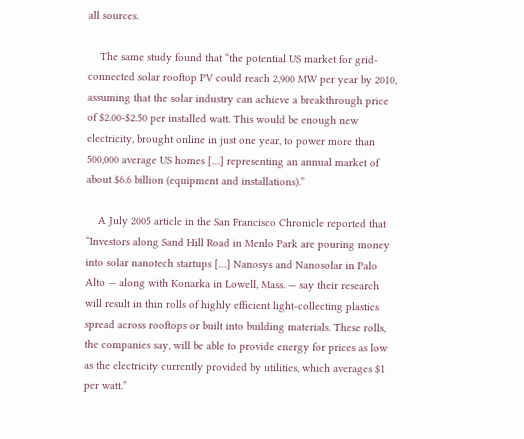all sources.

    The same study found that “the potential US market for grid-connected solar rooftop PV could reach 2,900 MW per year by 2010, assuming that the solar industry can achieve a breakthrough price of $2.00-$2.50 per installed watt. This would be enough new electricity, brought online in just one year, to power more than 500,000 average US homes […] representing an annual market of about $6.6 billion (equipment and installations).”

    A July 2005 article in the San Francisco Chronicle reported that “Investors along Sand Hill Road in Menlo Park are pouring money into solar nanotech startups […] Nanosys and Nanosolar in Palo Alto — along with Konarka in Lowell, Mass. — say their research will result in thin rolls of highly efficient light-collecting plastics spread across rooftops or built into building materials. These rolls, the companies say, will be able to provide energy for prices as low as the electricity currently provided by utilities, which averages $1 per watt.”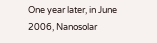One year later, in June 2006, Nanosolar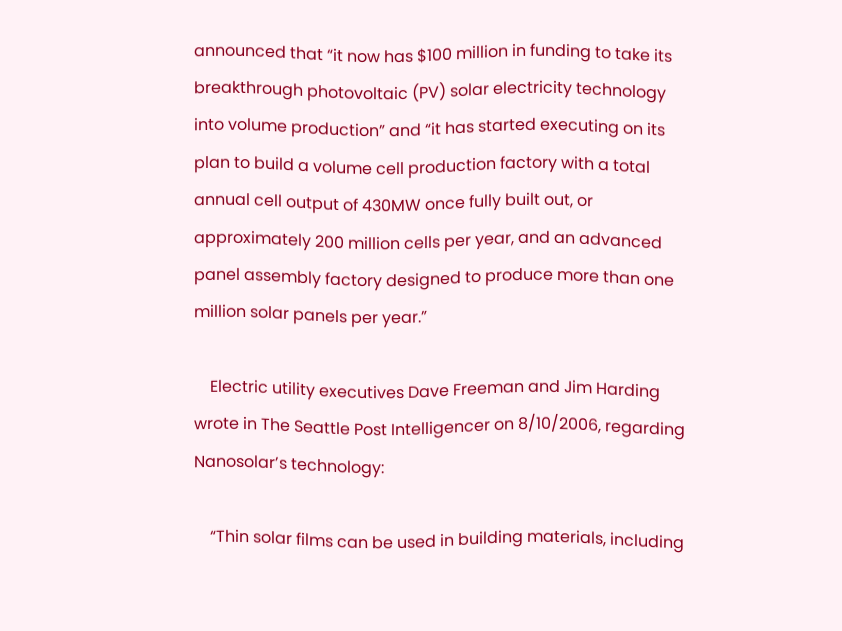announced that “it now has $100 million in funding to take its breakthrough photovoltaic (PV) solar electricity technology into volume production” and “it has started executing on its plan to build a volume cell production factory with a total annual cell output of 430MW once fully built out, or approximately 200 million cells per year, and an advanced panel assembly factory designed to produce more than one million solar panels per year.”

    Electric utility executives Dave Freeman and Jim Harding wrote in The Seattle Post Intelligencer on 8/10/2006, regarding Nanosolar’s technology:

    “Thin solar films can be used in building materials, including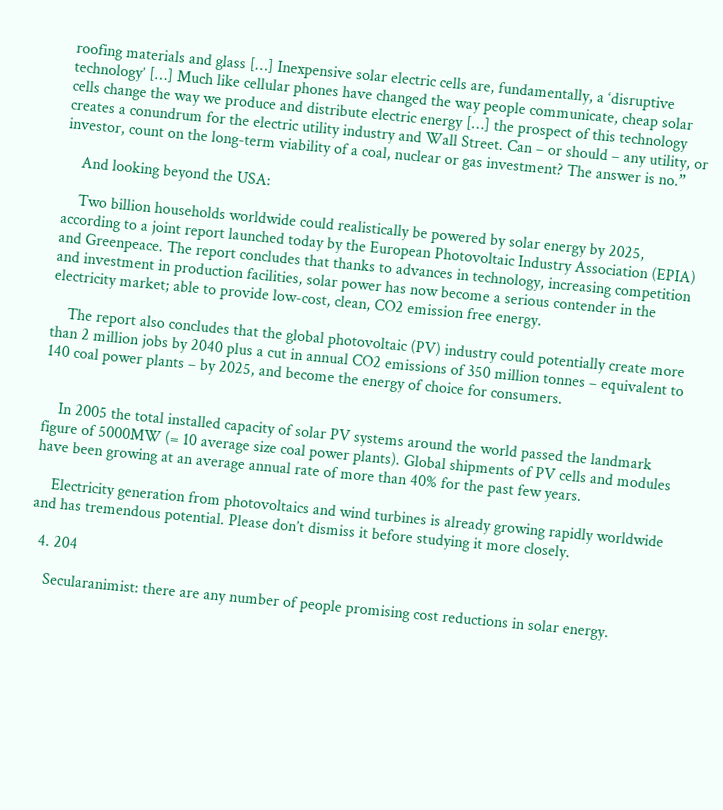roofing materials and glass […] Inexpensive solar electric cells are, fundamentally, a ‘disruptive technology’ […] Much like cellular phones have changed the way people communicate, cheap solar cells change the way we produce and distribute electric energy […] the prospect of this technology creates a conundrum for the electric utility industry and Wall Street. Can – or should – any utility, or investor, count on the long-term viability of a coal, nuclear or gas investment? The answer is no.”

    And looking beyond the USA:

    Two billion households worldwide could realistically be powered by solar energy by 2025, according to a joint report launched today by the European Photovoltaic Industry Association (EPIA) and Greenpeace. The report concludes that thanks to advances in technology, increasing competition and investment in production facilities, solar power has now become a serious contender in the electricity market; able to provide low-cost, clean, CO2 emission free energy.

    The report also concludes that the global photovoltaic (PV) industry could potentially create more than 2 million jobs by 2040 plus a cut in annual CO2 emissions of 350 million tonnes – equivalent to 140 coal power plants – by 2025, and become the energy of choice for consumers.


    In 2005 the total installed capacity of solar PV systems around the world passed the landmark figure of 5000MW (= 10 average size coal power plants). Global shipments of PV cells and modules have been growing at an average annual rate of more than 40% for the past few years.

    Electricity generation from photovoltaics and wind turbines is already growing rapidly worldwide and has tremendous potential. Please don’t dismiss it before studying it more closely.

  4. 204

    Secularanimist: there are any number of people promising cost reductions in solar energy.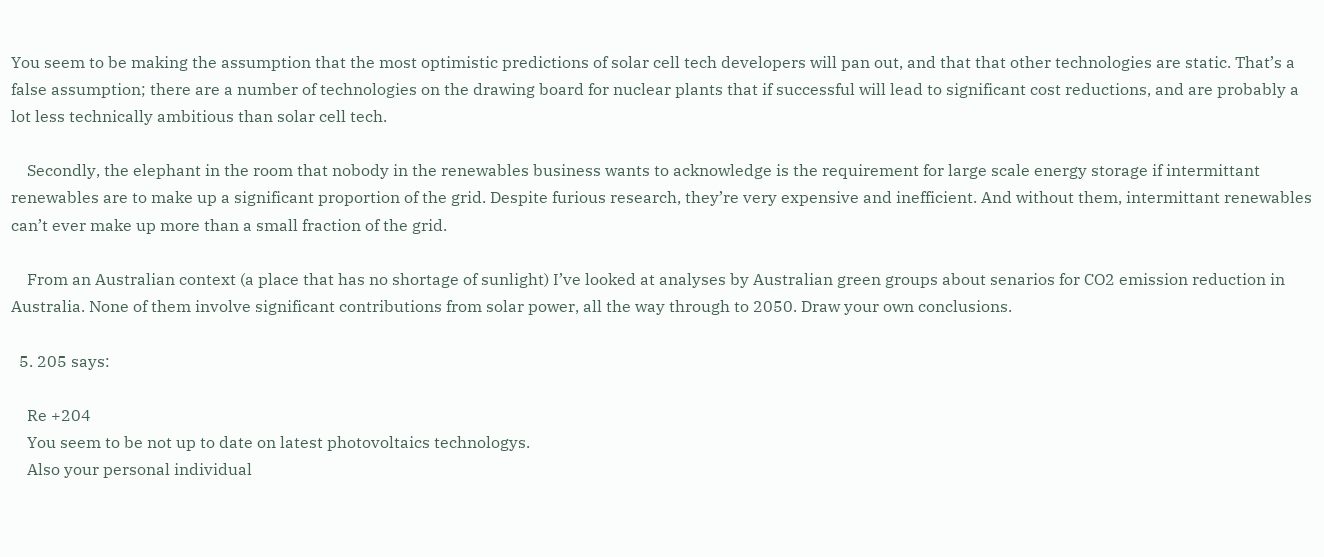You seem to be making the assumption that the most optimistic predictions of solar cell tech developers will pan out, and that that other technologies are static. That’s a false assumption; there are a number of technologies on the drawing board for nuclear plants that if successful will lead to significant cost reductions, and are probably a lot less technically ambitious than solar cell tech.

    Secondly, the elephant in the room that nobody in the renewables business wants to acknowledge is the requirement for large scale energy storage if intermittant renewables are to make up a significant proportion of the grid. Despite furious research, they’re very expensive and inefficient. And without them, intermittant renewables can’t ever make up more than a small fraction of the grid.

    From an Australian context (a place that has no shortage of sunlight) I’ve looked at analyses by Australian green groups about senarios for CO2 emission reduction in Australia. None of them involve significant contributions from solar power, all the way through to 2050. Draw your own conclusions.

  5. 205 says:

    Re +204
    You seem to be not up to date on latest photovoltaics technologys.
    Also your personal individual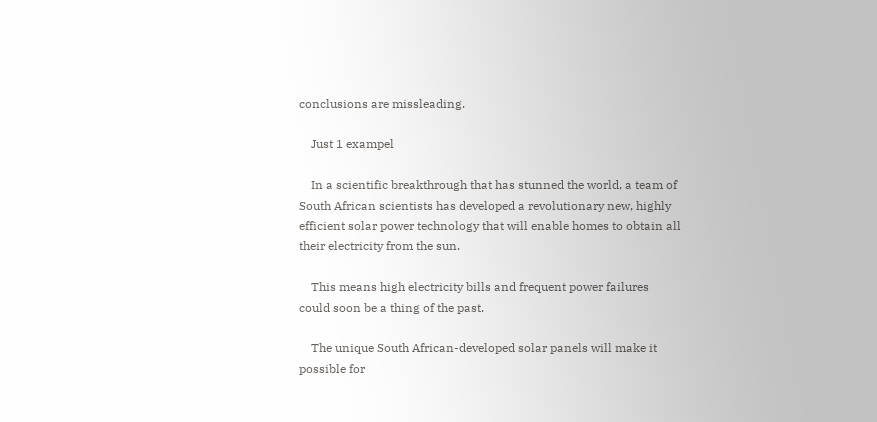conclusions are missleading.

    Just 1 exampel

    In a scientific breakthrough that has stunned the world, a team of South African scientists has developed a revolutionary new, highly efficient solar power technology that will enable homes to obtain all their electricity from the sun.

    This means high electricity bills and frequent power failures could soon be a thing of the past.

    The unique South African-developed solar panels will make it possible for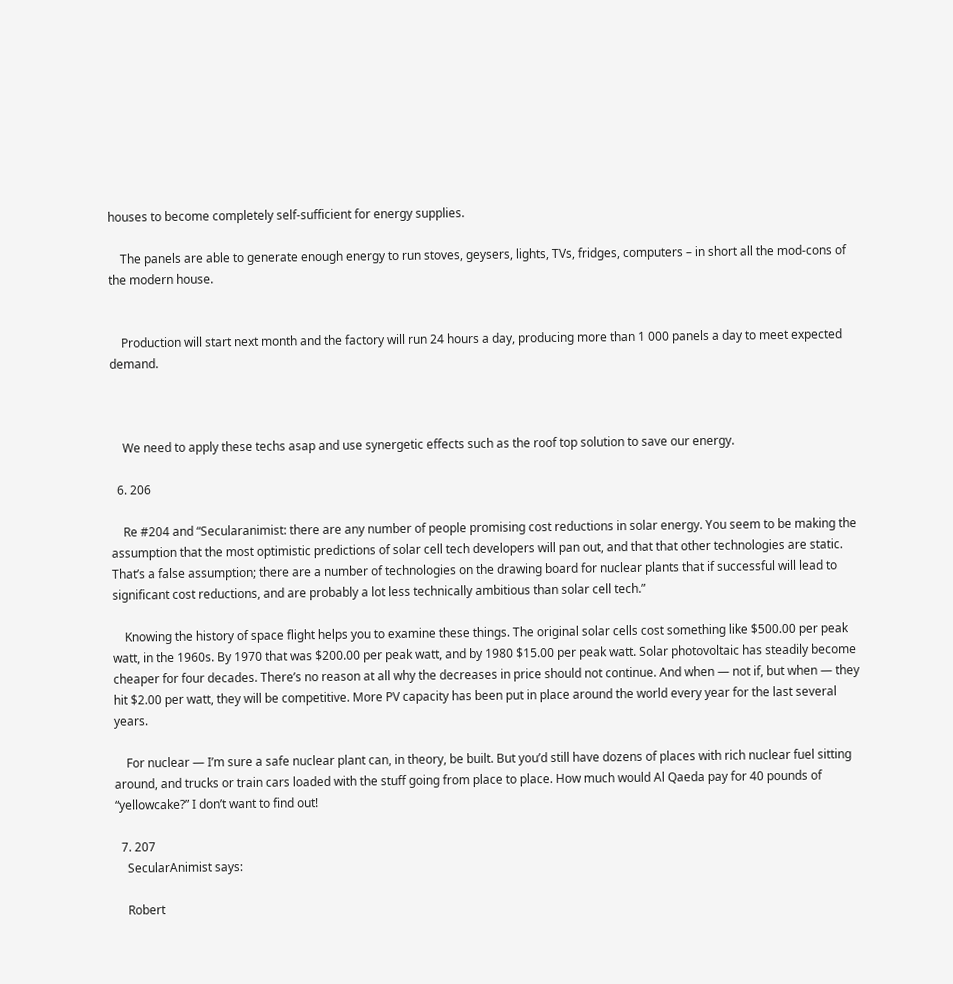houses to become completely self-sufficient for energy supplies.

    The panels are able to generate enough energy to run stoves, geysers, lights, TVs, fridges, computers – in short all the mod-cons of the modern house.


    Production will start next month and the factory will run 24 hours a day, producing more than 1 000 panels a day to meet expected demand.



    We need to apply these techs asap and use synergetic effects such as the roof top solution to save our energy.

  6. 206

    Re #204 and “Secularanimist: there are any number of people promising cost reductions in solar energy. You seem to be making the assumption that the most optimistic predictions of solar cell tech developers will pan out, and that that other technologies are static. That’s a false assumption; there are a number of technologies on the drawing board for nuclear plants that if successful will lead to significant cost reductions, and are probably a lot less technically ambitious than solar cell tech.”

    Knowing the history of space flight helps you to examine these things. The original solar cells cost something like $500.00 per peak watt, in the 1960s. By 1970 that was $200.00 per peak watt, and by 1980 $15.00 per peak watt. Solar photovoltaic has steadily become cheaper for four decades. There’s no reason at all why the decreases in price should not continue. And when — not if, but when — they hit $2.00 per watt, they will be competitive. More PV capacity has been put in place around the world every year for the last several years.

    For nuclear — I’m sure a safe nuclear plant can, in theory, be built. But you’d still have dozens of places with rich nuclear fuel sitting around, and trucks or train cars loaded with the stuff going from place to place. How much would Al Qaeda pay for 40 pounds of “yellowcake?” I don’t want to find out!

  7. 207
    SecularAnimist says:

    Robert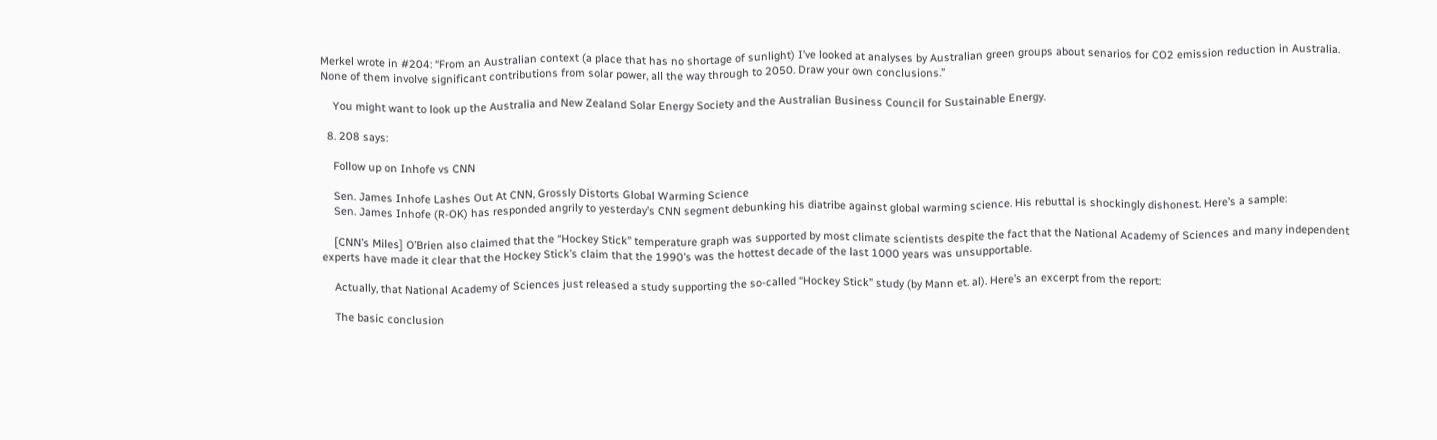Merkel wrote in #204: “From an Australian context (a place that has no shortage of sunlight) I’ve looked at analyses by Australian green groups about senarios for CO2 emission reduction in Australia. None of them involve significant contributions from solar power, all the way through to 2050. Draw your own conclusions.”

    You might want to look up the Australia and New Zealand Solar Energy Society and the Australian Business Council for Sustainable Energy.

  8. 208 says:

    Follow up on Inhofe vs CNN

    Sen. James Inhofe Lashes Out At CNN, Grossly Distorts Global Warming Science
    Sen. James Inhofe (R-OK) has responded angrily to yesterday’s CNN segment debunking his diatribe against global warming science. His rebuttal is shockingly dishonest. Here’s a sample:

    [CNN’s Miles] O’Brien also claimed that the “Hockey Stick” temperature graph was supported by most climate scientists despite the fact that the National Academy of Sciences and many independent experts have made it clear that the Hockey Stick’s claim that the 1990’s was the hottest decade of the last 1000 years was unsupportable.

    Actually, that National Academy of Sciences just released a study supporting the so-called “Hockey Stick” study (by Mann et. al). Here’s an excerpt from the report:

    The basic conclusion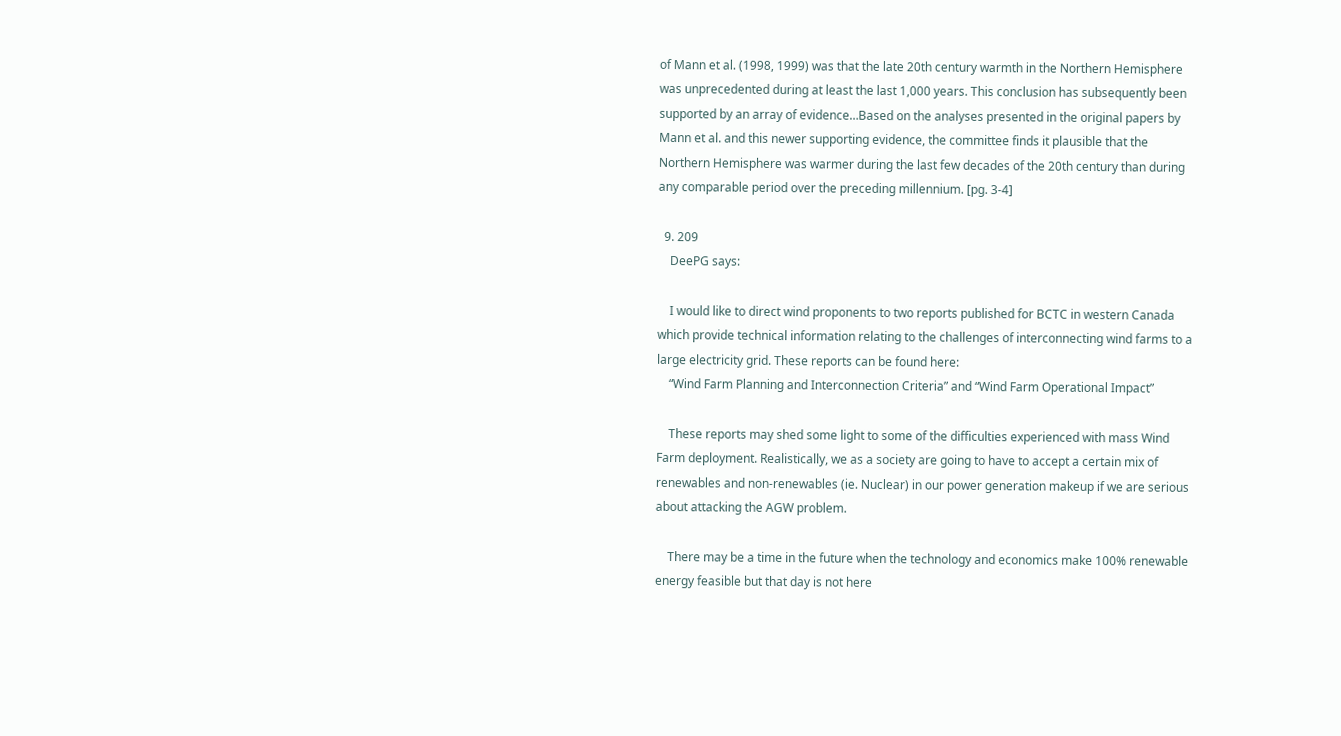of Mann et al. (1998, 1999) was that the late 20th century warmth in the Northern Hemisphere was unprecedented during at least the last 1,000 years. This conclusion has subsequently been supported by an array of evidence…Based on the analyses presented in the original papers by Mann et al. and this newer supporting evidence, the committee finds it plausible that the Northern Hemisphere was warmer during the last few decades of the 20th century than during any comparable period over the preceding millennium. [pg. 3-4]

  9. 209
    DeePG says:

    I would like to direct wind proponents to two reports published for BCTC in western Canada which provide technical information relating to the challenges of interconnecting wind farms to a large electricity grid. These reports can be found here:
    “Wind Farm Planning and Interconnection Criteria” and “Wind Farm Operational Impact”

    These reports may shed some light to some of the difficulties experienced with mass Wind Farm deployment. Realistically, we as a society are going to have to accept a certain mix of renewables and non-renewables (ie. Nuclear) in our power generation makeup if we are serious about attacking the AGW problem.

    There may be a time in the future when the technology and economics make 100% renewable energy feasible but that day is not here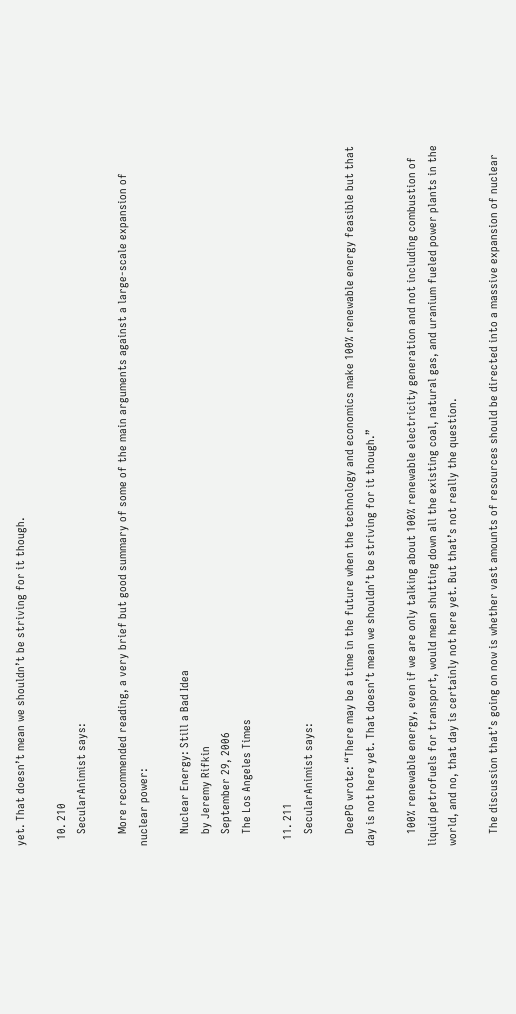yet. That doesn’t mean we shouldn’t be striving for it though.

  10. 210
    SecularAnimist says:

    More recommended reading, a very brief but good summary of some of the main arguments against a large-scale expansion of nuclear power:

    Nuclear Energy: Still a Bad Idea
    by Jeremy Rifkin
    September 29, 2006
    The Los Angeles Times

  11. 211
    SecularAnimist says:

    DeePG wrote: “There may be a time in the future when the technology and economics make 100% renewable energy feasible but that day is not here yet. That doesn’t mean we shouldn’t be striving for it though.”

    100% renewable energy, even if we are only talking about 100% renewable electricity generation and not including combustion of liquid petrofuels for transport, would mean shutting down all the existing coal, natural gas, and uranium fueled power plants in the world, and no, that day is certainly not here yet. But that’s not really the question.

    The discussion that’s going on now is whether vast amounts of resources should be directed into a massive expansion of nuclear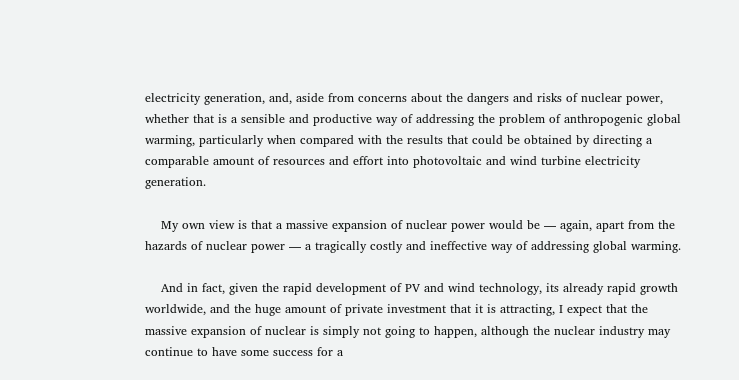electricity generation, and, aside from concerns about the dangers and risks of nuclear power, whether that is a sensible and productive way of addressing the problem of anthropogenic global warming, particularly when compared with the results that could be obtained by directing a comparable amount of resources and effort into photovoltaic and wind turbine electricity generation.

    My own view is that a massive expansion of nuclear power would be — again, apart from the hazards of nuclear power — a tragically costly and ineffective way of addressing global warming.

    And in fact, given the rapid development of PV and wind technology, its already rapid growth worldwide, and the huge amount of private investment that it is attracting, I expect that the massive expansion of nuclear is simply not going to happen, although the nuclear industry may continue to have some success for a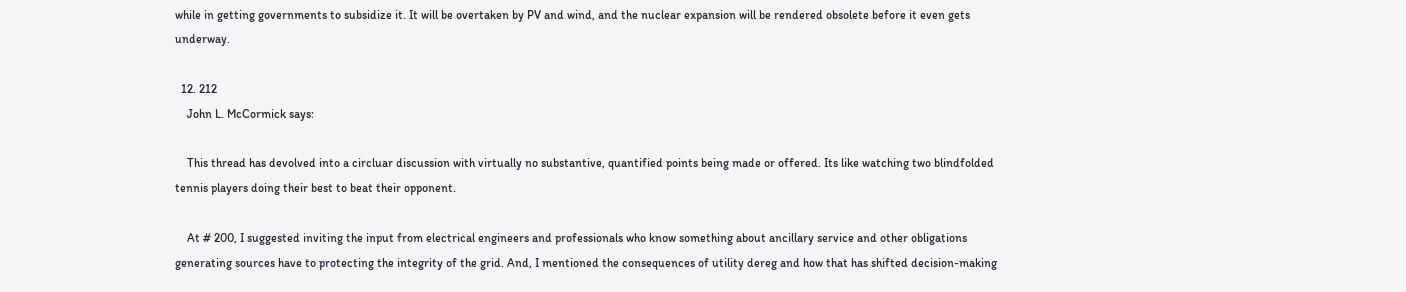while in getting governments to subsidize it. It will be overtaken by PV and wind, and the nuclear expansion will be rendered obsolete before it even gets underway.

  12. 212
    John L. McCormick says:

    This thread has devolved into a circluar discussion with virtually no substantive, quantified points being made or offered. Its like watching two blindfolded tennis players doing their best to beat their opponent.

    At # 200, I suggested inviting the input from electrical engineers and professionals who know something about ancillary service and other obligations generating sources have to protecting the integrity of the grid. And, I mentioned the consequences of utility dereg and how that has shifted decision-making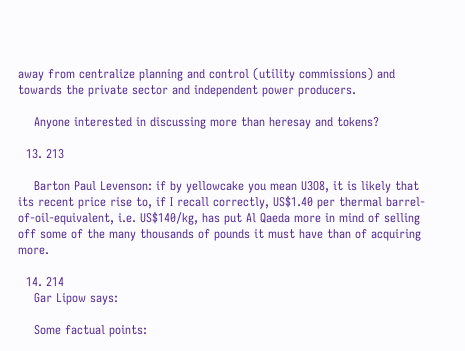away from centralize planning and control (utility commissions) and towards the private sector and independent power producers.

    Anyone interested in discussing more than heresay and tokens?

  13. 213

    Barton Paul Levenson: if by yellowcake you mean U3O8, it is likely that its recent price rise to, if I recall correctly, US$1.40 per thermal barrel-of-oil-equivalent, i.e. US$140/kg, has put Al Qaeda more in mind of selling off some of the many thousands of pounds it must have than of acquiring more.

  14. 214
    Gar Lipow says:

    Some factual points: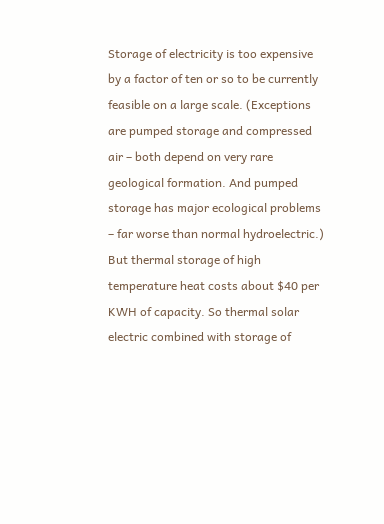Storage of electricity is too expensive by a factor of ten or so to be currently feasible on a large scale. (Exceptions are pumped storage and compressed air – both depend on very rare geological formation. And pumped storage has major ecological problems – far worse than normal hydroelectric.) But thermal storage of high temperature heat costs about $40 per KWH of capacity. So thermal solar electric combined with storage of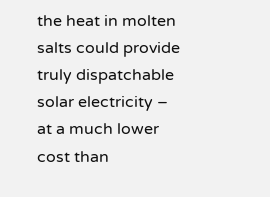the heat in molten salts could provide truly dispatchable solar electricity – at a much lower cost than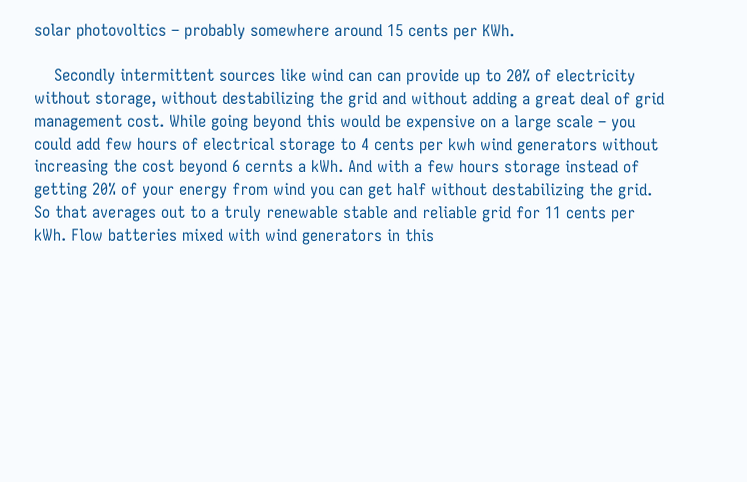solar photovoltics – probably somewhere around 15 cents per KWh.

    Secondly intermittent sources like wind can can provide up to 20% of electricity without storage, without destabilizing the grid and without adding a great deal of grid management cost. While going beyond this would be expensive on a large scale – you could add few hours of electrical storage to 4 cents per kwh wind generators without increasing the cost beyond 6 cernts a kWh. And with a few hours storage instead of getting 20% of your energy from wind you can get half without destabilizing the grid. So that averages out to a truly renewable stable and reliable grid for 11 cents per kWh. Flow batteries mixed with wind generators in this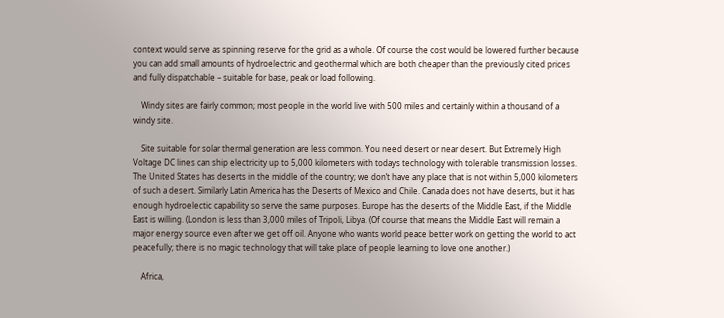context would serve as spinning reserve for the grid as a whole. Of course the cost would be lowered further because you can add small amounts of hydroelectric and geothermal which are both cheaper than the previously cited prices and fully dispatchable – suitable for base, peak or load following.

    Windy sites are fairly common; most people in the world live with 500 miles and certainly within a thousand of a windy site.

    Site suitable for solar thermal generation are less common. You need desert or near desert. But Extremely High Voltage DC lines can ship electricity up to 5,000 kilometers with todays technology with tolerable transmission losses. The United States has deserts in the middle of the country; we don’t have any place that is not within 5,000 kilometers of such a desert. Similarly Latin America has the Deserts of Mexico and Chile. Canada does not have deserts, but it has enough hydroelectic capability so serve the same purposes. Europe has the deserts of the Middle East, if the Middle East is willing. (London is less than 3,000 miles of Tripoli, Libya. (Of course that means the Middle East will remain a major energy source even after we get off oil. Anyone who wants world peace better work on getting the world to act peacefully; there is no magic technology that will take place of people learning to love one another.)

    Africa,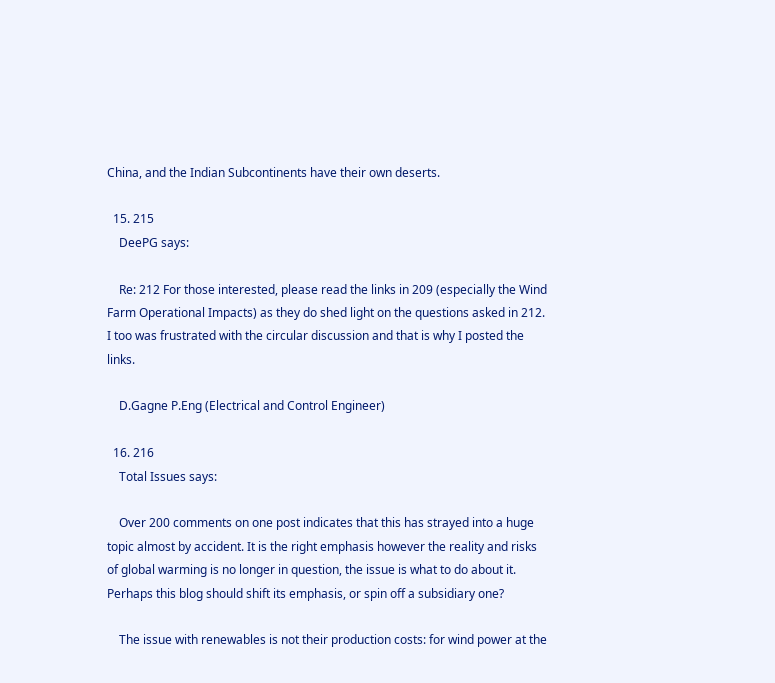China, and the Indian Subcontinents have their own deserts.

  15. 215
    DeePG says:

    Re: 212 For those interested, please read the links in 209 (especially the Wind Farm Operational Impacts) as they do shed light on the questions asked in 212. I too was frustrated with the circular discussion and that is why I posted the links.

    D.Gagne P.Eng (Electrical and Control Engineer)

  16. 216
    Total Issues says:

    Over 200 comments on one post indicates that this has strayed into a huge topic almost by accident. It is the right emphasis however the reality and risks of global warming is no longer in question, the issue is what to do about it. Perhaps this blog should shift its emphasis, or spin off a subsidiary one?

    The issue with renewables is not their production costs: for wind power at the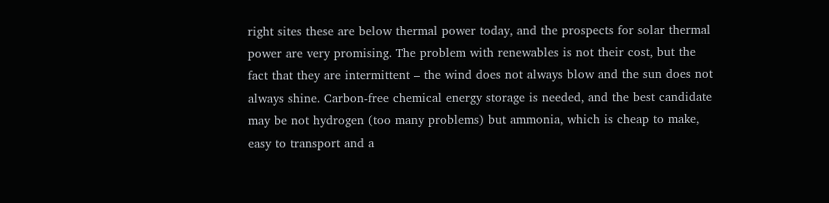right sites these are below thermal power today, and the prospects for solar thermal power are very promising. The problem with renewables is not their cost, but the fact that they are intermittent – the wind does not always blow and the sun does not always shine. Carbon-free chemical energy storage is needed, and the best candidate may be not hydrogen (too many problems) but ammonia, which is cheap to make, easy to transport and a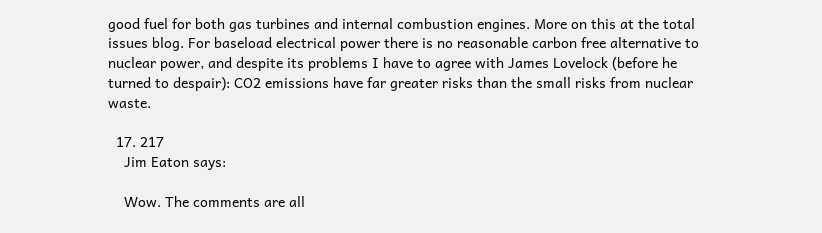good fuel for both gas turbines and internal combustion engines. More on this at the total issues blog. For baseload electrical power there is no reasonable carbon free alternative to nuclear power, and despite its problems I have to agree with James Lovelock (before he turned to despair): CO2 emissions have far greater risks than the small risks from nuclear waste.

  17. 217
    Jim Eaton says:

    Wow. The comments are all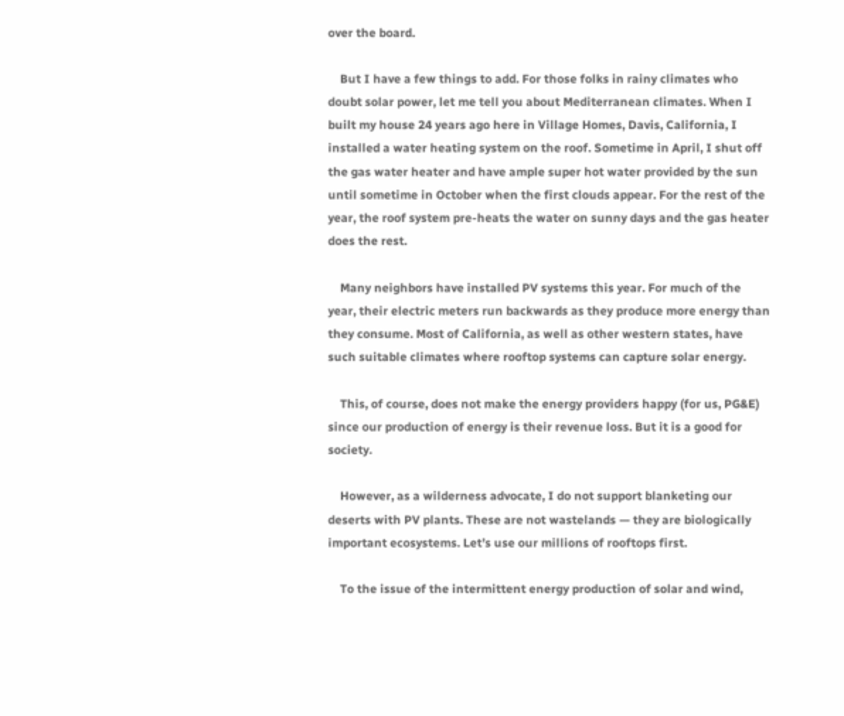over the board.

    But I have a few things to add. For those folks in rainy climates who doubt solar power, let me tell you about Mediterranean climates. When I built my house 24 years ago here in Village Homes, Davis, California, I installed a water heating system on the roof. Sometime in April, I shut off the gas water heater and have ample super hot water provided by the sun until sometime in October when the first clouds appear. For the rest of the year, the roof system pre-heats the water on sunny days and the gas heater does the rest.

    Many neighbors have installed PV systems this year. For much of the year, their electric meters run backwards as they produce more energy than they consume. Most of California, as well as other western states, have such suitable climates where rooftop systems can capture solar energy.

    This, of course, does not make the energy providers happy (for us, PG&E) since our production of energy is their revenue loss. But it is a good for society.

    However, as a wilderness advocate, I do not support blanketing our deserts with PV plants. These are not wastelands — they are biologically important ecosystems. Let’s use our millions of rooftops first.

    To the issue of the intermittent energy production of solar and wind,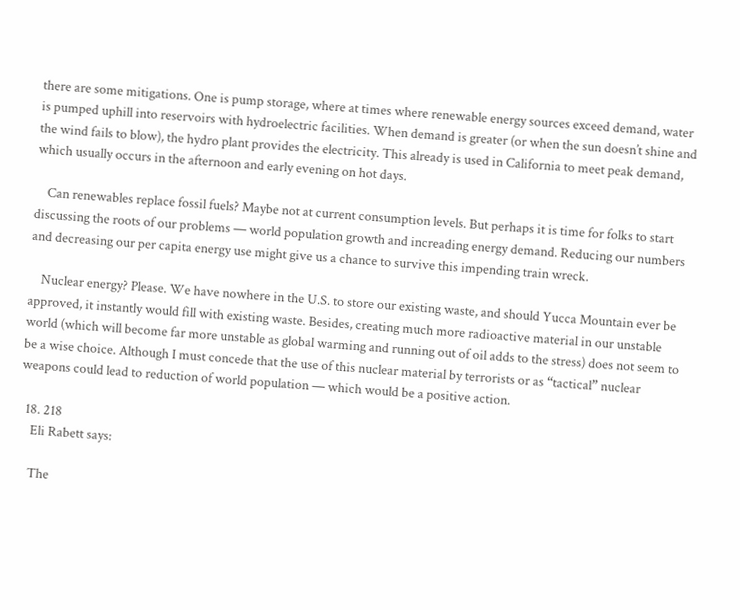there are some mitigations. One is pump storage, where at times where renewable energy sources exceed demand, water is pumped uphill into reservoirs with hydroelectric facilities. When demand is greater (or when the sun doesn’t shine and the wind fails to blow), the hydro plant provides the electricity. This already is used in California to meet peak demand, which usually occurs in the afternoon and early evening on hot days.

    Can renewables replace fossil fuels? Maybe not at current consumption levels. But perhaps it is time for folks to start discussing the roots of our problems — world population growth and increading energy demand. Reducing our numbers and decreasing our per capita energy use might give us a chance to survive this impending train wreck.

    Nuclear energy? Please. We have nowhere in the U.S. to store our existing waste, and should Yucca Mountain ever be approved, it instantly would fill with existing waste. Besides, creating much more radioactive material in our unstable world (which will become far more unstable as global warming and running out of oil adds to the stress) does not seem to be a wise choice. Although I must concede that the use of this nuclear material by terrorists or as “tactical” nuclear weapons could lead to reduction of world population — which would be a positive action.

  18. 218
    Eli Rabett says:

    The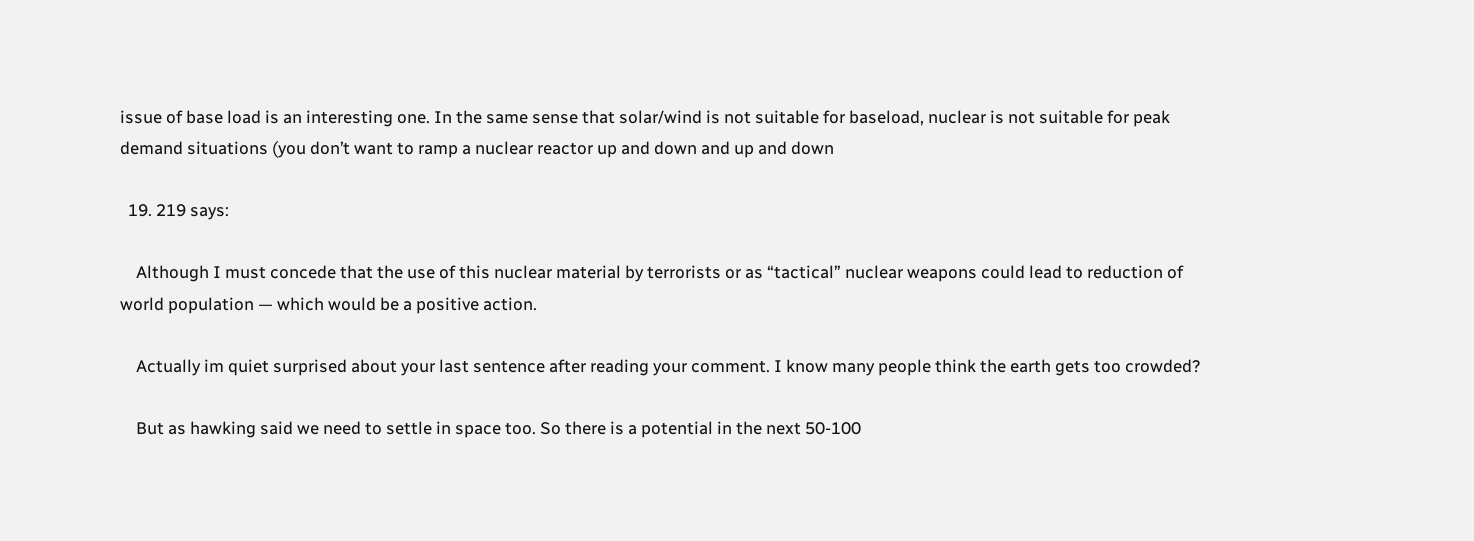issue of base load is an interesting one. In the same sense that solar/wind is not suitable for baseload, nuclear is not suitable for peak demand situations (you don’t want to ramp a nuclear reactor up and down and up and down

  19. 219 says:

    Although I must concede that the use of this nuclear material by terrorists or as “tactical” nuclear weapons could lead to reduction of world population — which would be a positive action.

    Actually im quiet surprised about your last sentence after reading your comment. I know many people think the earth gets too crowded?

    But as hawking said we need to settle in space too. So there is a potential in the next 50-100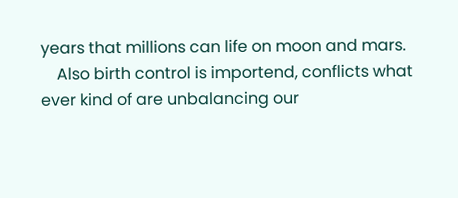years that millions can life on moon and mars.
    Also birth control is importend, conflicts what ever kind of are unbalancing our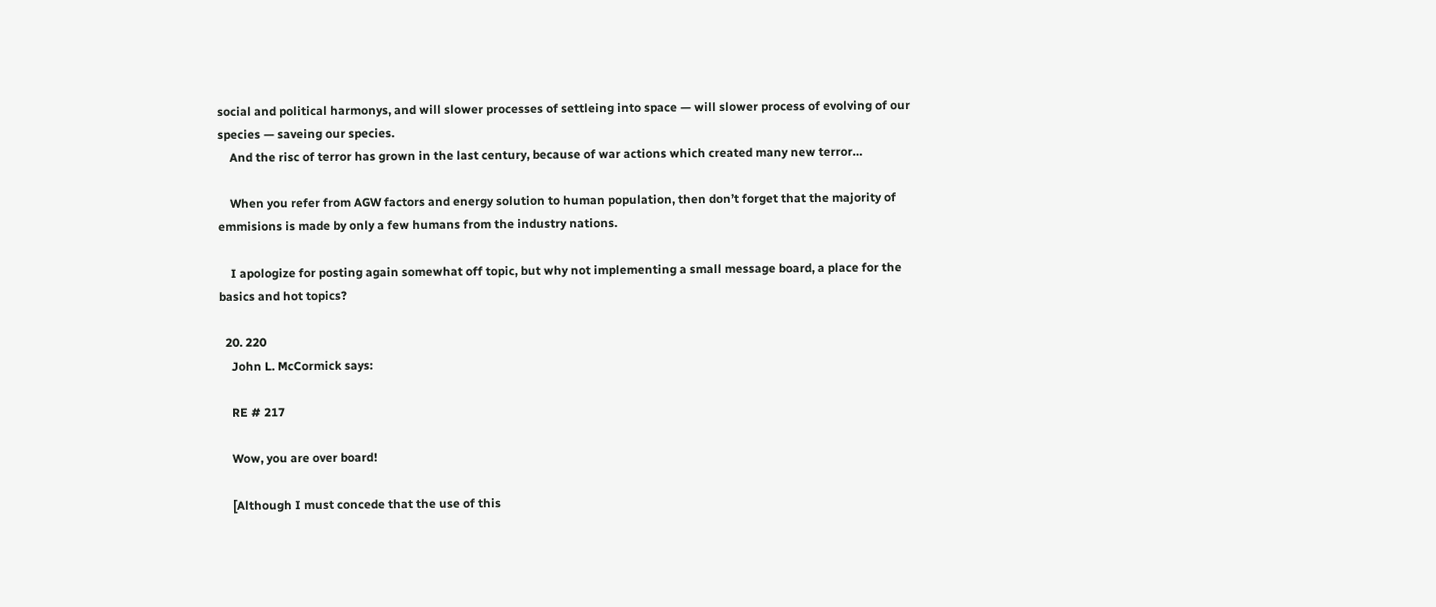social and political harmonys, and will slower processes of settleing into space — will slower process of evolving of our species — saveing our species.
    And the risc of terror has grown in the last century, because of war actions which created many new terror…

    When you refer from AGW factors and energy solution to human population, then don’t forget that the majority of emmisions is made by only a few humans from the industry nations.

    I apologize for posting again somewhat off topic, but why not implementing a small message board, a place for the basics and hot topics?

  20. 220
    John L. McCormick says:

    RE # 217

    Wow, you are over board!

    [Although I must concede that the use of this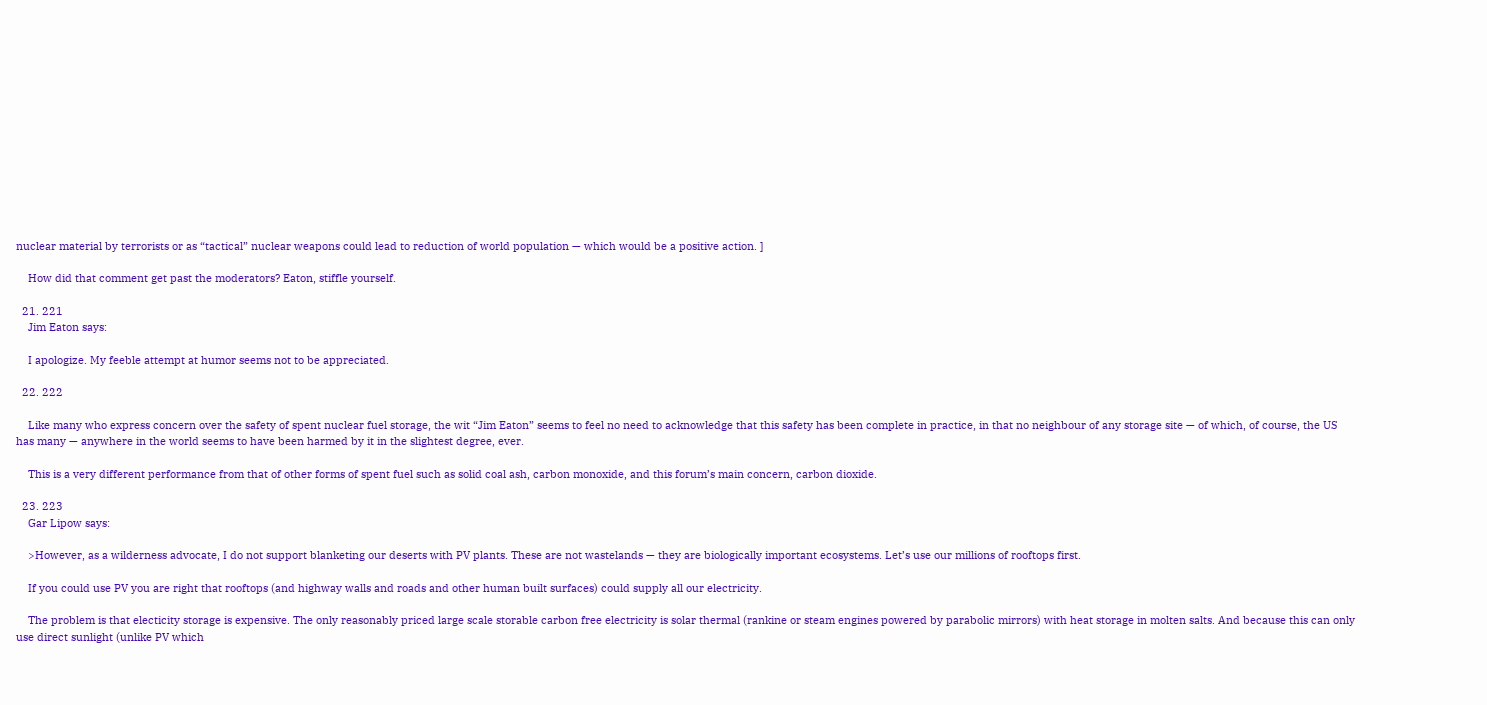nuclear material by terrorists or as “tactical” nuclear weapons could lead to reduction of world population — which would be a positive action. ]

    How did that comment get past the moderators? Eaton, stiffle yourself.

  21. 221
    Jim Eaton says:

    I apologize. My feeble attempt at humor seems not to be appreciated.

  22. 222

    Like many who express concern over the safety of spent nuclear fuel storage, the wit “Jim Eaton” seems to feel no need to acknowledge that this safety has been complete in practice, in that no neighbour of any storage site — of which, of course, the US has many — anywhere in the world seems to have been harmed by it in the slightest degree, ever.

    This is a very different performance from that of other forms of spent fuel such as solid coal ash, carbon monoxide, and this forum’s main concern, carbon dioxide.

  23. 223
    Gar Lipow says:

    >However, as a wilderness advocate, I do not support blanketing our deserts with PV plants. These are not wastelands — they are biologically important ecosystems. Let’s use our millions of rooftops first.

    If you could use PV you are right that rooftops (and highway walls and roads and other human built surfaces) could supply all our electricity.

    The problem is that electicity storage is expensive. The only reasonably priced large scale storable carbon free electricity is solar thermal (rankine or steam engines powered by parabolic mirrors) with heat storage in molten salts. And because this can only use direct sunlight (unlike PV which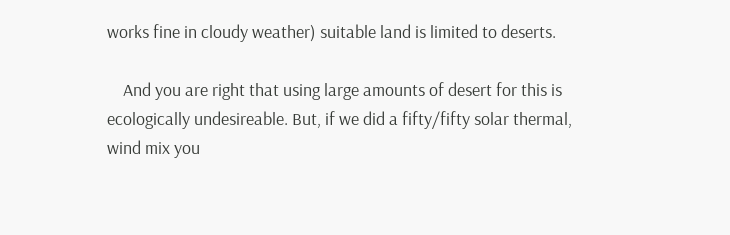works fine in cloudy weather) suitable land is limited to deserts.

    And you are right that using large amounts of desert for this is ecologically undesireable. But, if we did a fifty/fifty solar thermal, wind mix you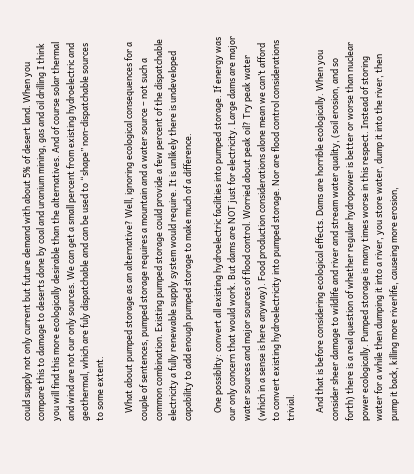could supply not only current but future demand with about 5% of desert land. When you compare this to damage to deserts done by coal and uranium mining, gas and oil drilling I think you will find this more ecologically desirable than the alternatives. And of course solar thermal and wind are not our only sources. We can get a small percent from existing hydroelectric and geothermal, which are fuly dispatchable and can be used to “shape” non-dispatchable sources to some extent.

    What about pumped storage as an alternative? Well, ignoring ecological consequences for a couple of sentences, pumped storage requires a mountain and a water source – not such a common combination. Existing pumped storage could provide a few percent of the dispatchable electricity a fully renewable supply system would require. It is unlikely there is undeveloped capability to add enough pumped storage to make much of a difference.

    One possiblity: convert all existing hydroelectric facilities into pumped storage. If energy was our only concern that would work. But dams are NOT just for electricity. Large dams are major water sources and major sources of flood control. Worried about peak oil? Try peak water (which in a sense is here anyway). Food production considerations alone mean we can’t afford to convert existing hydroelectricity into pumped storage. Nor are flood control considerations trivial.

    And that is before considering ecological effects. Dams are horrible ecologically. When you consider sheer damage to wildlife and river and stream water quality, (soil erosion, and so forth) there is a real question of whether regular hydropower is better or worse than nuclear power ecologically. Pumped storage is many times worse in this respect. Instead of storing water for a while then dumping it into a river, you store water, dump it into the river, then pump it back, killing more riverlife, causeing more erosion,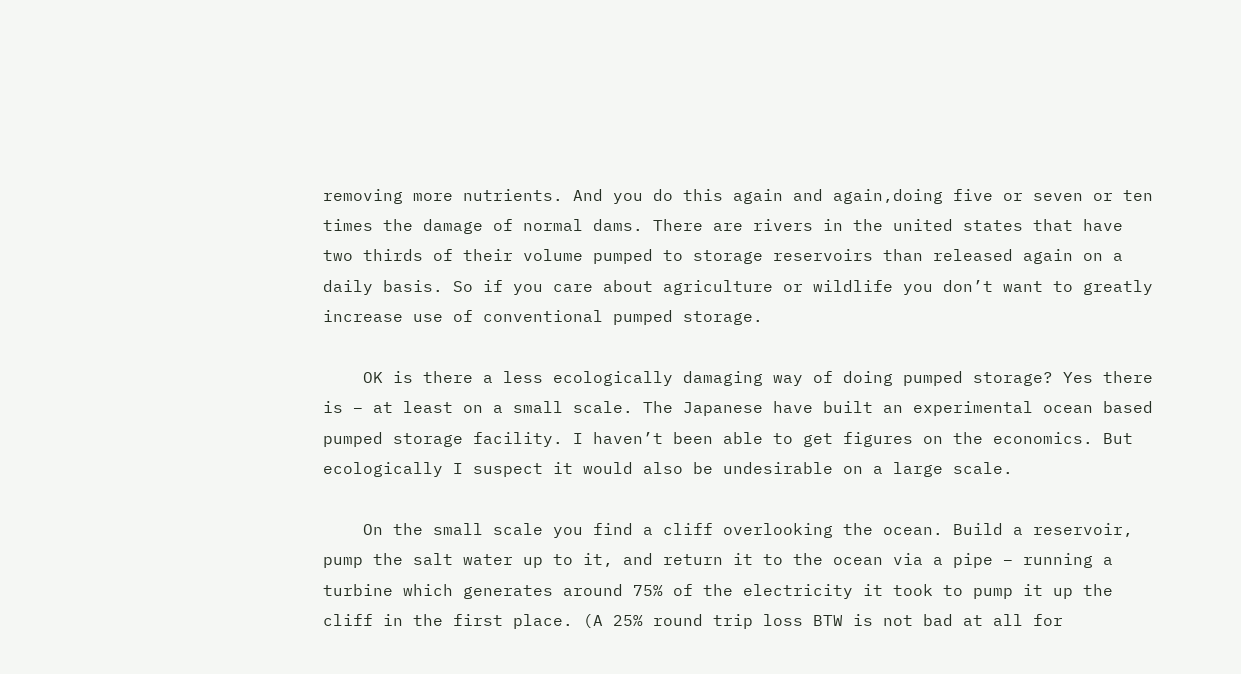removing more nutrients. And you do this again and again,doing five or seven or ten times the damage of normal dams. There are rivers in the united states that have two thirds of their volume pumped to storage reservoirs than released again on a daily basis. So if you care about agriculture or wildlife you don’t want to greatly increase use of conventional pumped storage.

    OK is there a less ecologically damaging way of doing pumped storage? Yes there is – at least on a small scale. The Japanese have built an experimental ocean based pumped storage facility. I haven’t been able to get figures on the economics. But ecologically I suspect it would also be undesirable on a large scale.

    On the small scale you find a cliff overlooking the ocean. Build a reservoir, pump the salt water up to it, and return it to the ocean via a pipe – running a turbine which generates around 75% of the electricity it took to pump it up the cliff in the first place. (A 25% round trip loss BTW is not bad at all for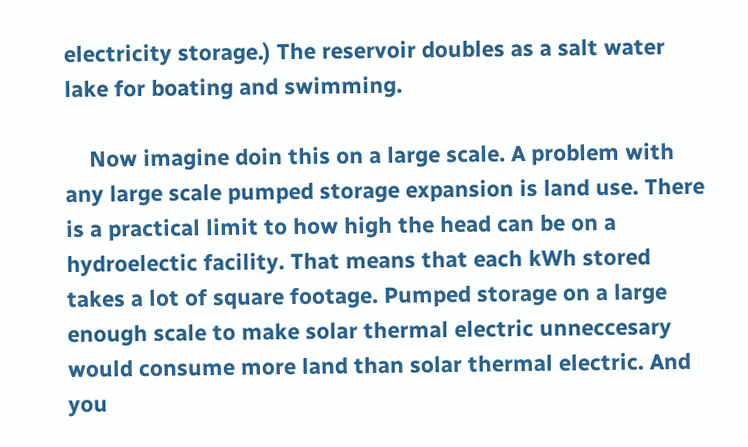electricity storage.) The reservoir doubles as a salt water lake for boating and swimming.

    Now imagine doin this on a large scale. A problem with any large scale pumped storage expansion is land use. There is a practical limit to how high the head can be on a hydroelectic facility. That means that each kWh stored takes a lot of square footage. Pumped storage on a large enough scale to make solar thermal electric unneccesary would consume more land than solar thermal electric. And you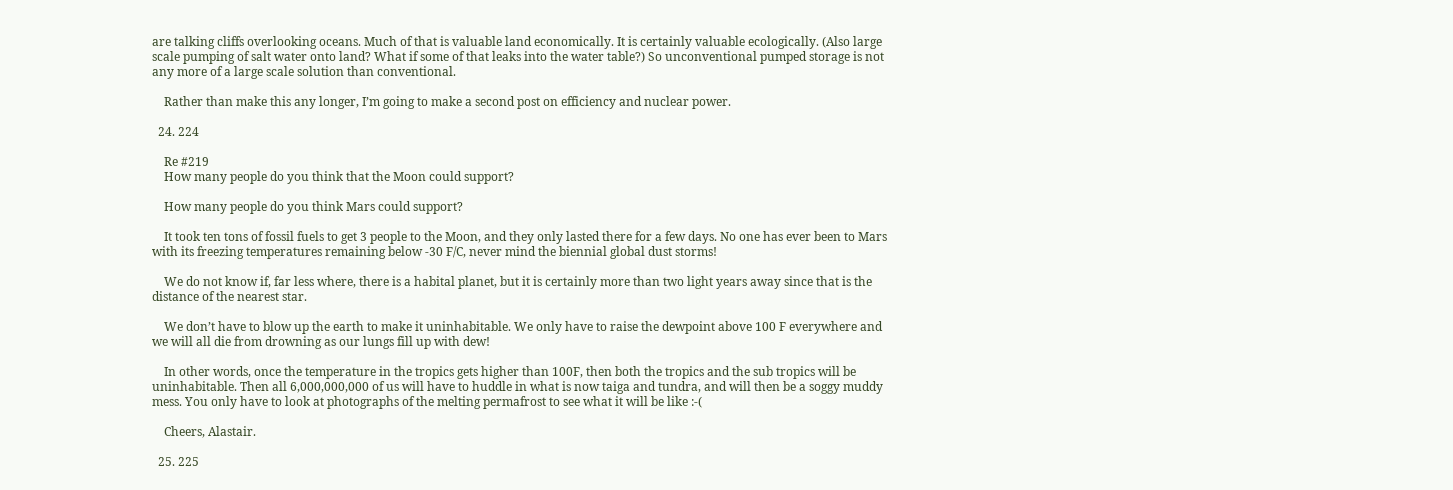are talking cliffs overlooking oceans. Much of that is valuable land economically. It is certainly valuable ecologically. (Also large scale pumping of salt water onto land? What if some of that leaks into the water table?) So unconventional pumped storage is not any more of a large scale solution than conventional.

    Rather than make this any longer, I’m going to make a second post on efficiency and nuclear power.

  24. 224

    Re #219
    How many people do you think that the Moon could support?

    How many people do you think Mars could support?

    It took ten tons of fossil fuels to get 3 people to the Moon, and they only lasted there for a few days. No one has ever been to Mars with its freezing temperatures remaining below -30 F/C, never mind the biennial global dust storms!

    We do not know if, far less where, there is a habital planet, but it is certainly more than two light years away since that is the distance of the nearest star.

    We don’t have to blow up the earth to make it uninhabitable. We only have to raise the dewpoint above 100 F everywhere and we will all die from drowning as our lungs fill up with dew!

    In other words, once the temperature in the tropics gets higher than 100F, then both the tropics and the sub tropics will be uninhabitable. Then all 6,000,000,000 of us will have to huddle in what is now taiga and tundra, and will then be a soggy muddy mess. You only have to look at photographs of the melting permafrost to see what it will be like :-(

    Cheers, Alastair.

  25. 225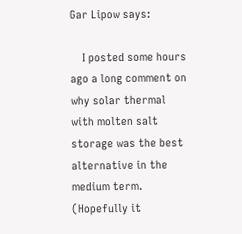Gar Lipow says:

    I posted some hours ago a long comment on why solar thermal with molten salt storage was the best alternative in the medium term. (Hopefully it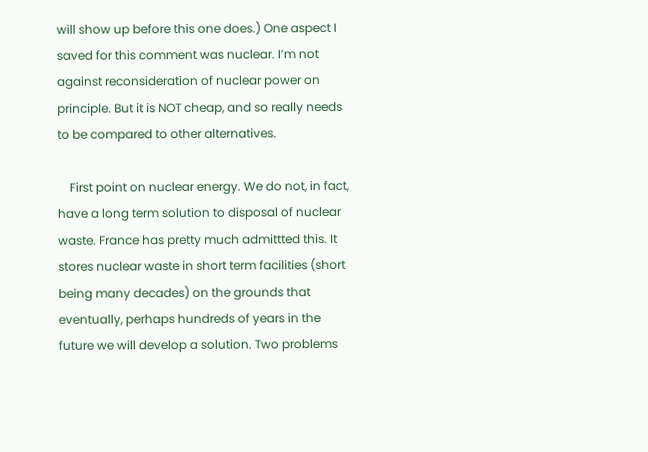will show up before this one does.) One aspect I saved for this comment was nuclear. I’m not against reconsideration of nuclear power on principle. But it is NOT cheap, and so really needs to be compared to other alternatives.

    First point on nuclear energy. We do not, in fact, have a long term solution to disposal of nuclear waste. France has pretty much admittted this. It stores nuclear waste in short term facilities (short being many decades) on the grounds that eventually, perhaps hundreds of years in the future we will develop a solution. Two problems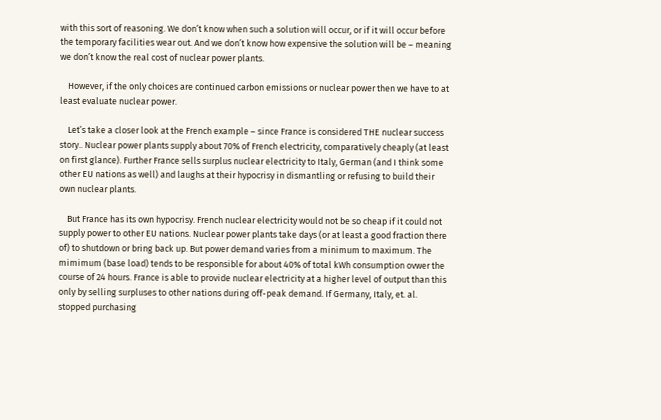with this sort of reasoning. We don’t know when such a solution will occur, or if it will occur before the temporary facilities wear out. And we don’t know how expensive the solution will be – meaning we don’t know the real cost of nuclear power plants.

    However, if the only choices are continued carbon emissions or nuclear power then we have to at least evaluate nuclear power.

    Let’s take a closer look at the French example – since France is considered THE nuclear success story.. Nuclear power plants supply about 70% of French electricity, comparatively cheaply (at least on first glance). Further France sells surplus nuclear electricity to Italy, German (and I think some other EU nations as well) and laughs at their hypocrisy in dismantling or refusing to build their own nuclear plants.

    But France has its own hypocrisy. French nuclear electricity would not be so cheap if it could not supply power to other EU nations. Nuclear power plants take days (or at least a good fraction there of) to shutdown or bring back up. But power demand varies from a minimum to maximum. The mimimum (base load) tends to be responsible for about 40% of total kWh consumption ovwer the course of 24 hours. France is able to provide nuclear electricity at a higher level of output than this only by selling surpluses to other nations during off-peak demand. If Germany, Italy, et. al. stopped purchasing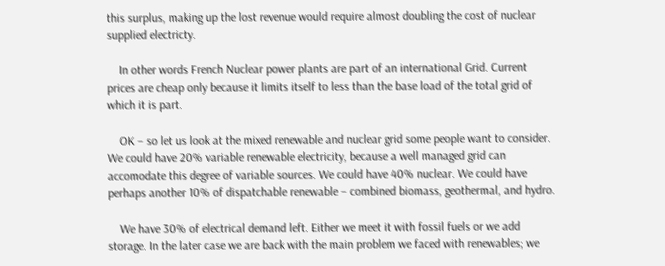this surplus, making up the lost revenue would require almost doubling the cost of nuclear supplied electricty.

    In other words French Nuclear power plants are part of an international Grid. Current prices are cheap only because it limits itself to less than the base load of the total grid of which it is part.

    OK – so let us look at the mixed renewable and nuclear grid some people want to consider. We could have 20% variable renewable electricity, because a well managed grid can accomodate this degree of variable sources. We could have 40% nuclear. We could have perhaps another 10% of dispatchable renewable – combined biomass, geothermal, and hydro.

    We have 30% of electrical demand left. Either we meet it with fossil fuels or we add storage. In the later case we are back with the main problem we faced with renewables; we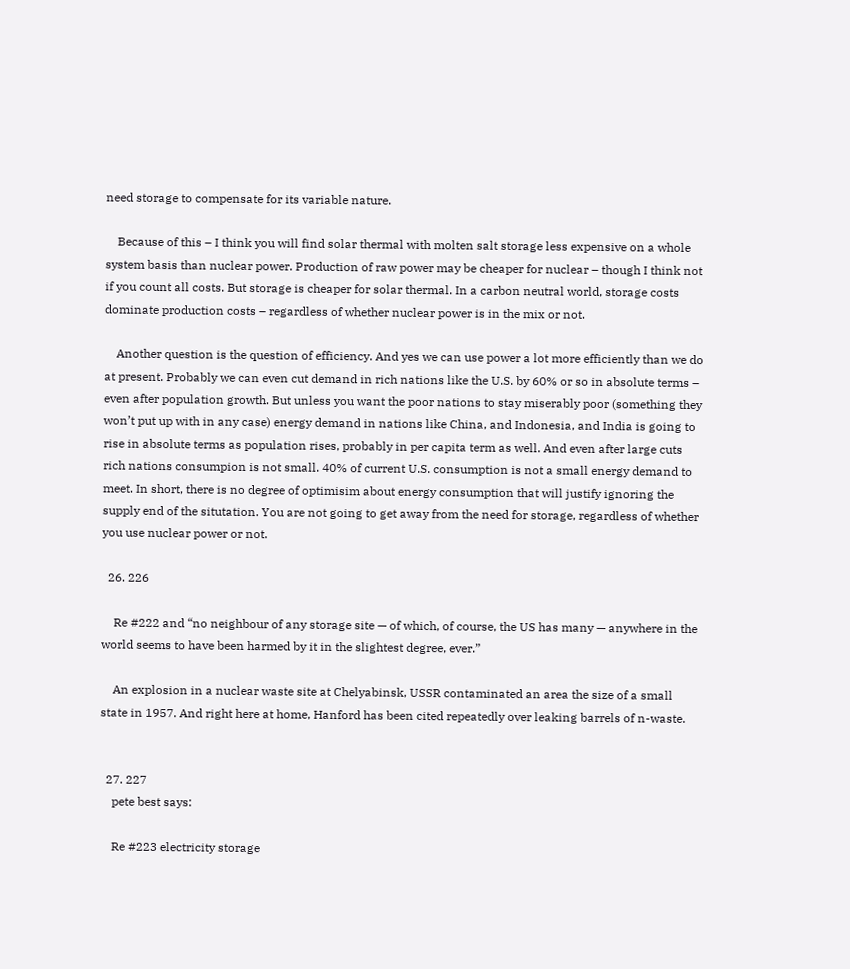need storage to compensate for its variable nature.

    Because of this – I think you will find solar thermal with molten salt storage less expensive on a whole system basis than nuclear power. Production of raw power may be cheaper for nuclear – though I think not if you count all costs. But storage is cheaper for solar thermal. In a carbon neutral world, storage costs dominate production costs – regardless of whether nuclear power is in the mix or not.

    Another question is the question of efficiency. And yes we can use power a lot more efficiently than we do at present. Probably we can even cut demand in rich nations like the U.S. by 60% or so in absolute terms – even after population growth. But unless you want the poor nations to stay miserably poor (something they won’t put up with in any case) energy demand in nations like China, and Indonesia, and India is going to rise in absolute terms as population rises, probably in per capita term as well. And even after large cuts rich nations consumpion is not small. 40% of current U.S. consumption is not a small energy demand to meet. In short, there is no degree of optimisim about energy consumption that will justify ignoring the supply end of the situtation. You are not going to get away from the need for storage, regardless of whether you use nuclear power or not.

  26. 226

    Re #222 and “no neighbour of any storage site — of which, of course, the US has many — anywhere in the world seems to have been harmed by it in the slightest degree, ever.”

    An explosion in a nuclear waste site at Chelyabinsk, USSR contaminated an area the size of a small state in 1957. And right here at home, Hanford has been cited repeatedly over leaking barrels of n-waste.


  27. 227
    pete best says:

    Re #223 electricity storage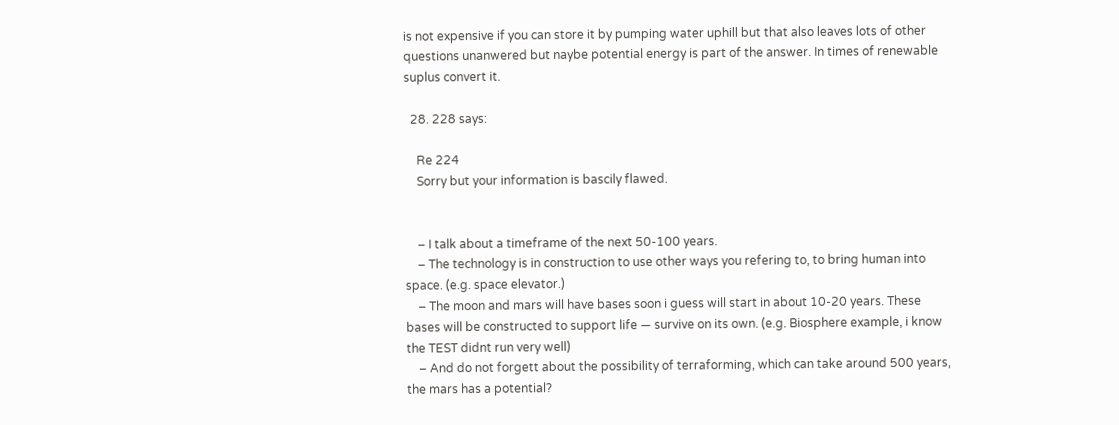is not expensive if you can store it by pumping water uphill but that also leaves lots of other questions unanwered but naybe potential energy is part of the answer. In times of renewable suplus convert it.

  28. 228 says:

    Re 224
    Sorry but your information is bascily flawed.


    – I talk about a timeframe of the next 50-100 years.
    – The technology is in construction to use other ways you refering to, to bring human into space. (e.g. space elevator.)
    – The moon and mars will have bases soon i guess will start in about 10-20 years. These bases will be constructed to support life — survive on its own. (e.g. Biosphere example, i know the TEST didnt run very well)
    – And do not forgett about the possibility of terraforming, which can take around 500 years, the mars has a potential?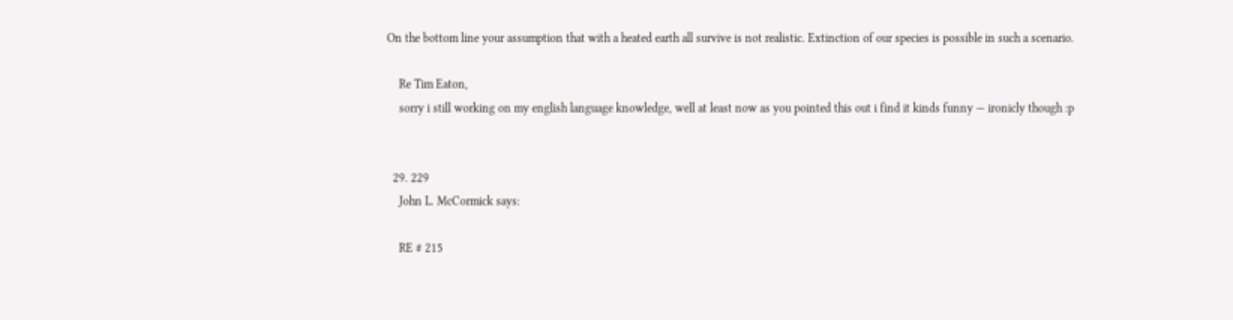On the bottom line your assumption that with a heated earth all survive is not realistic. Extinction of our species is possible in such a scenario.

    Re Tim Eaton,
    sorry i still working on my english language knowledge, well at least now as you pointed this out i find it kinds funny — ironicly though :p


  29. 229
    John L. McCormick says:

    RE # 215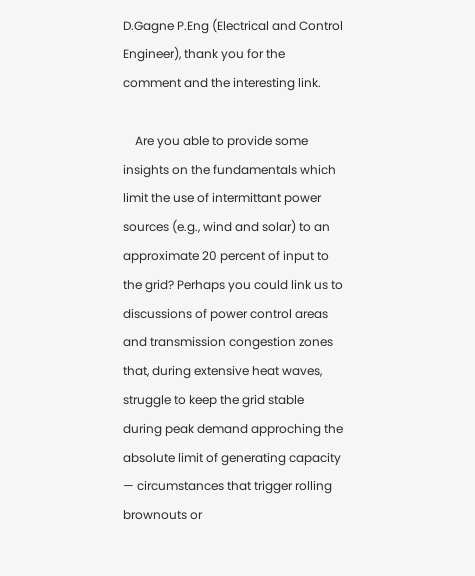D.Gagne P.Eng (Electrical and Control Engineer), thank you for the comment and the interesting link.

    Are you able to provide some insights on the fundamentals which limit the use of intermittant power sources (e.g., wind and solar) to an approximate 20 percent of input to the grid? Perhaps you could link us to discussions of power control areas and transmission congestion zones that, during extensive heat waves, struggle to keep the grid stable during peak demand approching the absolute limit of generating capacity — circumstances that trigger rolling brownouts or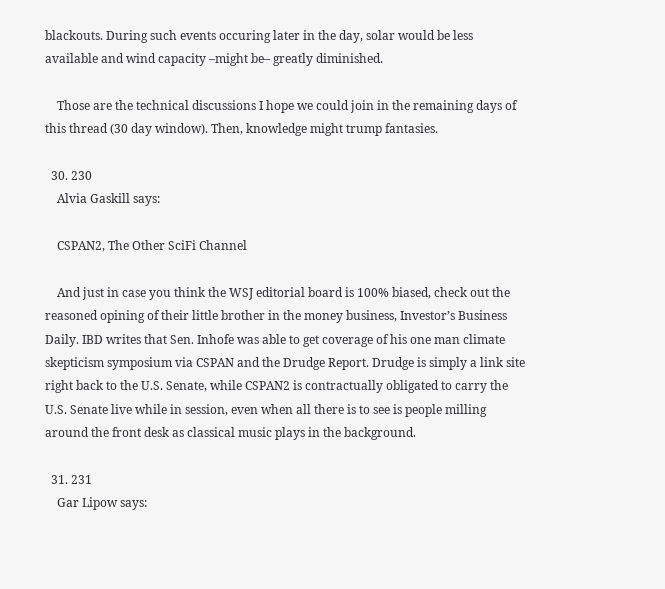blackouts. During such events occuring later in the day, solar would be less available and wind capacity –might be– greatly diminished.

    Those are the technical discussions I hope we could join in the remaining days of this thread (30 day window). Then, knowledge might trump fantasies.

  30. 230
    Alvia Gaskill says:

    CSPAN2, The Other SciFi Channel

    And just in case you think the WSJ editorial board is 100% biased, check out the reasoned opining of their little brother in the money business, Investor’s Business Daily. IBD writes that Sen. Inhofe was able to get coverage of his one man climate skepticism symposium via CSPAN and the Drudge Report. Drudge is simply a link site right back to the U.S. Senate, while CSPAN2 is contractually obligated to carry the U.S. Senate live while in session, even when all there is to see is people milling around the front desk as classical music plays in the background.

  31. 231
    Gar Lipow says: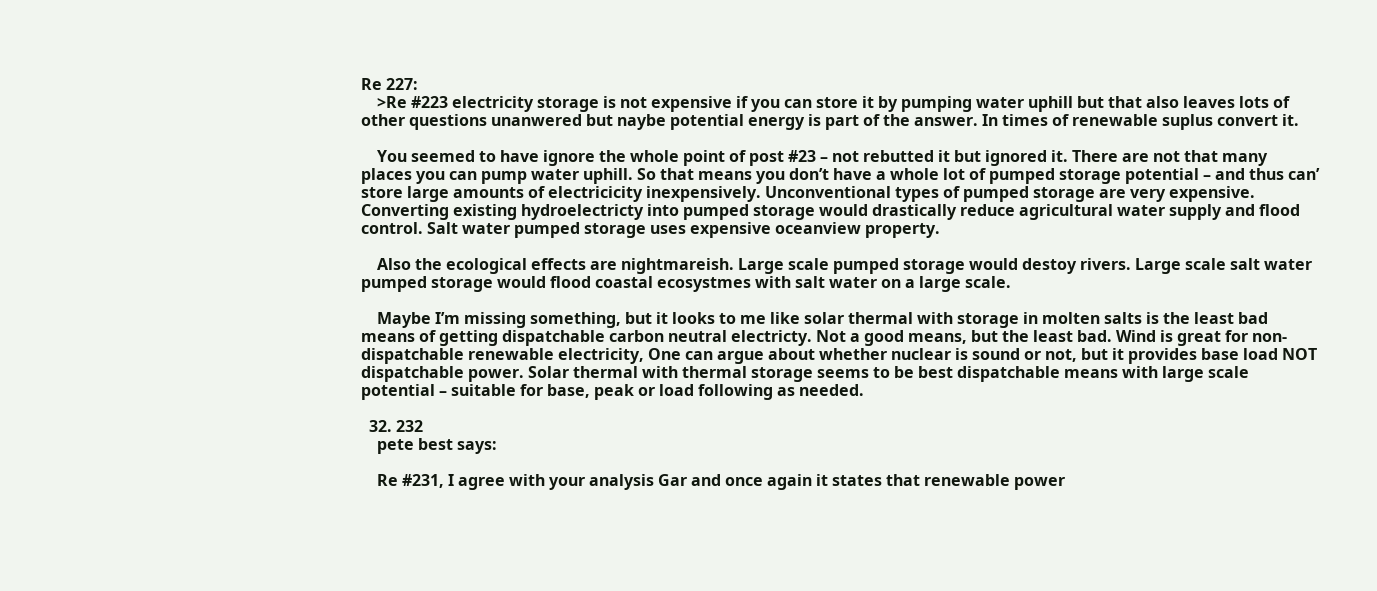Re 227:
    >Re #223 electricity storage is not expensive if you can store it by pumping water uphill but that also leaves lots of other questions unanwered but naybe potential energy is part of the answer. In times of renewable suplus convert it.

    You seemed to have ignore the whole point of post #23 – not rebutted it but ignored it. There are not that many places you can pump water uphill. So that means you don’t have a whole lot of pumped storage potential – and thus can’ store large amounts of electricicity inexpensively. Unconventional types of pumped storage are very expensive. Converting existing hydroelectricty into pumped storage would drastically reduce agricultural water supply and flood control. Salt water pumped storage uses expensive oceanview property.

    Also the ecological effects are nightmareish. Large scale pumped storage would destoy rivers. Large scale salt water pumped storage would flood coastal ecosystmes with salt water on a large scale.

    Maybe I’m missing something, but it looks to me like solar thermal with storage in molten salts is the least bad means of getting dispatchable carbon neutral electricty. Not a good means, but the least bad. Wind is great for non-dispatchable renewable electricity, One can argue about whether nuclear is sound or not, but it provides base load NOT dispatchable power. Solar thermal with thermal storage seems to be best dispatchable means with large scale potential – suitable for base, peak or load following as needed.

  32. 232
    pete best says:

    Re #231, I agree with your analysis Gar and once again it states that renewable power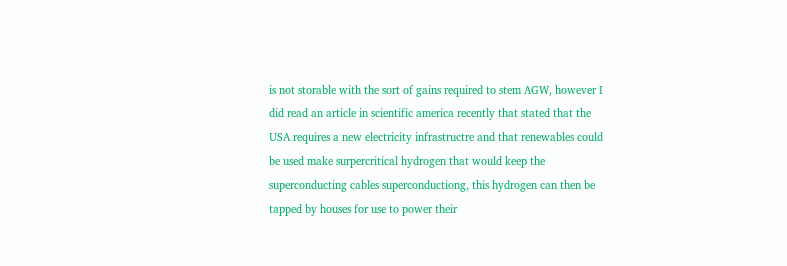is not storable with the sort of gains required to stem AGW, however I did read an article in scientific america recently that stated that the USA requires a new electricity infrastructre and that renewables could be used make surpercritical hydrogen that would keep the superconducting cables superconductiong, this hydrogen can then be tapped by houses for use to power their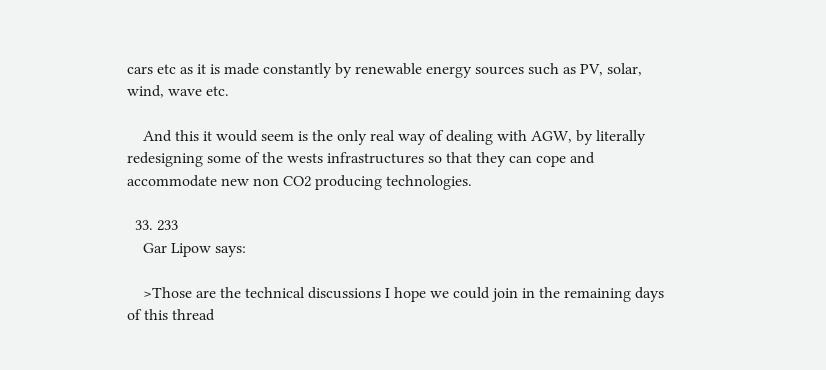cars etc as it is made constantly by renewable energy sources such as PV, solar, wind, wave etc.

    And this it would seem is the only real way of dealing with AGW, by literally redesigning some of the wests infrastructures so that they can cope and accommodate new non CO2 producing technologies.

  33. 233
    Gar Lipow says:

    >Those are the technical discussions I hope we could join in the remaining days of this thread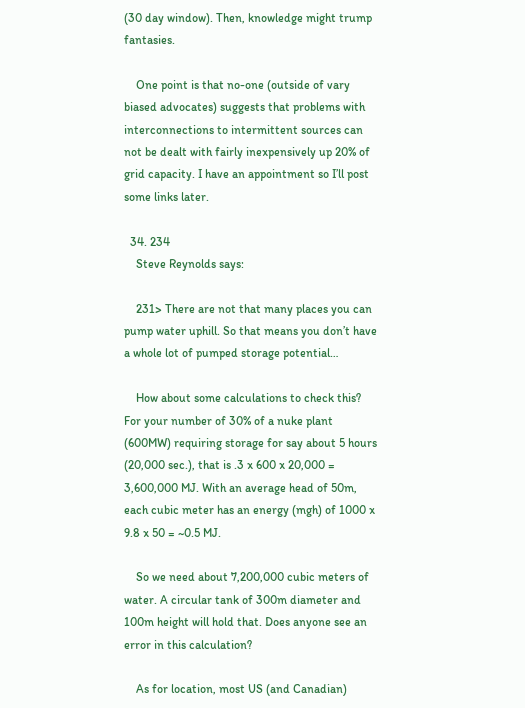(30 day window). Then, knowledge might trump fantasies.

    One point is that no-one (outside of vary biased advocates) suggests that problems with interconnections to intermittent sources can not be dealt with fairly inexpensively up 20% of grid capacity. I have an appointment so I’ll post some links later.

  34. 234
    Steve Reynolds says:

    231> There are not that many places you can pump water uphill. So that means you don’t have a whole lot of pumped storage potential…

    How about some calculations to check this? For your number of 30% of a nuke plant (600MW) requiring storage for say about 5 hours (20,000 sec.), that is .3 x 600 x 20,000 = 3,600,000 MJ. With an average head of 50m, each cubic meter has an energy (mgh) of 1000 x 9.8 x 50 = ~0.5 MJ.

    So we need about 7,200,000 cubic meters of water. A circular tank of 300m diameter and 100m height will hold that. Does anyone see an error in this calculation?

    As for location, most US (and Canadian)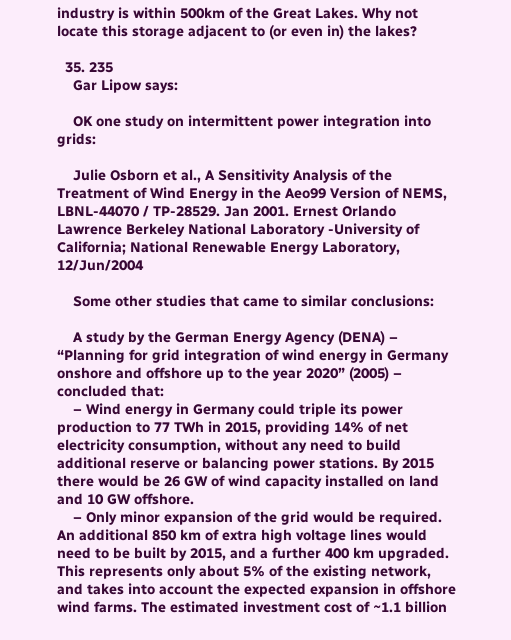industry is within 500km of the Great Lakes. Why not locate this storage adjacent to (or even in) the lakes?

  35. 235
    Gar Lipow says:

    OK one study on intermittent power integration into grids:

    Julie Osborn et al., A Sensitivity Analysis of the Treatment of Wind Energy in the Aeo99 Version of NEMS, LBNL-44070 / TP-28529. Jan 2001. Ernest Orlando Lawrence Berkeley National Laboratory -University of California; National Renewable Energy Laboratory, 12/Jun/2004

    Some other studies that came to similar conclusions:

    A study by the German Energy Agency (DENA) – “Planning for grid integration of wind energy in Germany onshore and offshore up to the year 2020” (2005) – concluded that:
    – Wind energy in Germany could triple its power production to 77 TWh in 2015, providing 14% of net electricity consumption, without any need to build additional reserve or balancing power stations. By 2015 there would be 26 GW of wind capacity installed on land and 10 GW offshore.
    – Only minor expansion of the grid would be required. An additional 850 km of extra high voltage lines would need to be built by 2015, and a further 400 km upgraded. This represents only about 5% of the existing network, and takes into account the expected expansion in offshore wind farms. The estimated investment cost of ~1.1 billion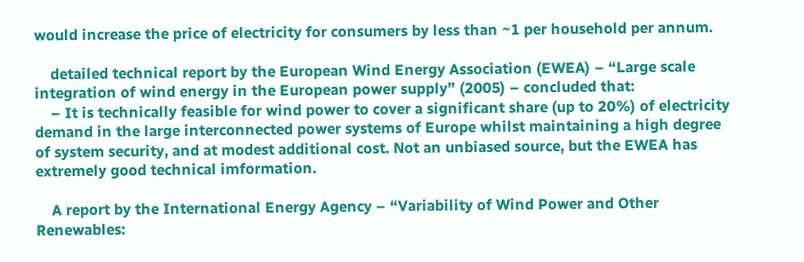would increase the price of electricity for consumers by less than ~1 per household per annum.

    detailed technical report by the European Wind Energy Association (EWEA) – “Large scale integration of wind energy in the European power supply” (2005) – concluded that:
    – It is technically feasible for wind power to cover a significant share (up to 20%) of electricity demand in the large interconnected power systems of Europe whilst maintaining a high degree of system security, and at modest additional cost. Not an unbiased source, but the EWEA has extremely good technical imformation.

    A report by the International Energy Agency – “Variability of Wind Power and Other Renewables: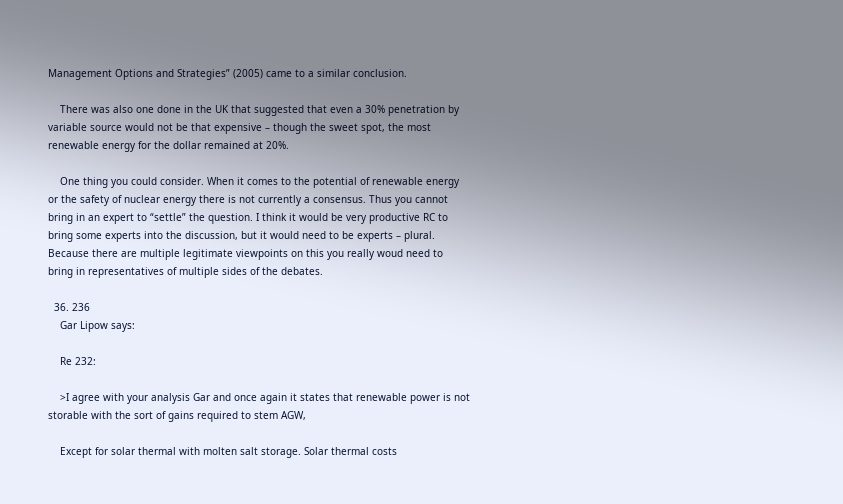Management Options and Strategies” (2005) came to a similar conclusion.

    There was also one done in the UK that suggested that even a 30% penetration by variable source would not be that expensive – though the sweet spot, the most renewable energy for the dollar remained at 20%.

    One thing you could consider. When it comes to the potential of renewable energy or the safety of nuclear energy there is not currently a consensus. Thus you cannot bring in an expert to “settle” the question. I think it would be very productive RC to bring some experts into the discussion, but it would need to be experts – plural. Because there are multiple legitimate viewpoints on this you really woud need to bring in representatives of multiple sides of the debates.

  36. 236
    Gar Lipow says:

    Re 232:

    >I agree with your analysis Gar and once again it states that renewable power is not storable with the sort of gains required to stem AGW,

    Except for solar thermal with molten salt storage. Solar thermal costs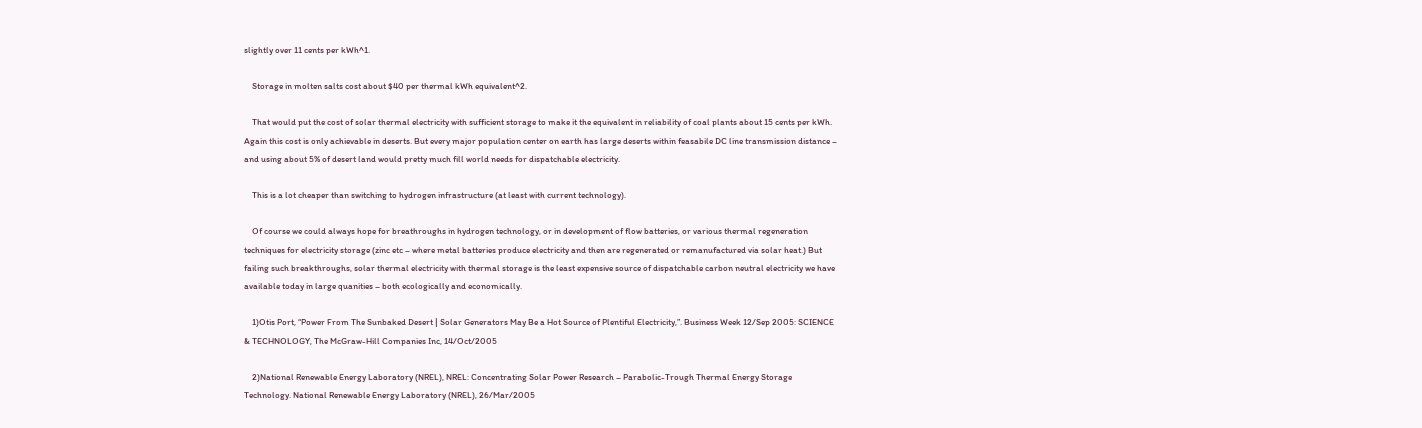slightly over 11 cents per kWh^1.

    Storage in molten salts cost about $40 per thermal kWh equivalent^2.

    That would put the cost of solar thermal electricity with sufficient storage to make it the equivalent in reliability of coal plants about 15 cents per kWh. Again this cost is only achievable in deserts. But every major population center on earth has large deserts within feasabile DC line transmission distance – and using about 5% of desert land would pretty much fill world needs for dispatchable electricity.

    This is a lot cheaper than switching to hydrogen infrastructure (at least with current technology).

    Of course we could always hope for breathroughs in hydrogen technology, or in development of flow batteries, or various thermal regeneration techniques for electricity storage (zinc etc – where metal batteries produce electricity and then are regenerated or remanufactured via solar heat.) But failing such breakthroughs, solar thermal electricity with thermal storage is the least expensive source of dispatchable carbon neutral electricity we have available today in large quanities – both ecologically and economically.

    1)Otis Port, “Power From The Sunbaked Desert | Solar Generators May Be a Hot Source of Plentiful Electricity,”. Business Week 12/Sep 2005: SCIENCE & TECHNOLOGY, The McGraw-Hill Companies Inc, 14/Oct/2005

    2)National Renewable Energy Laboratory (NREL), NREL: Concentrating Solar Power Research – Parabolic-Trough Thermal Energy Storage Technology. National Renewable Energy Laboratory (NREL), 26/Mar/2005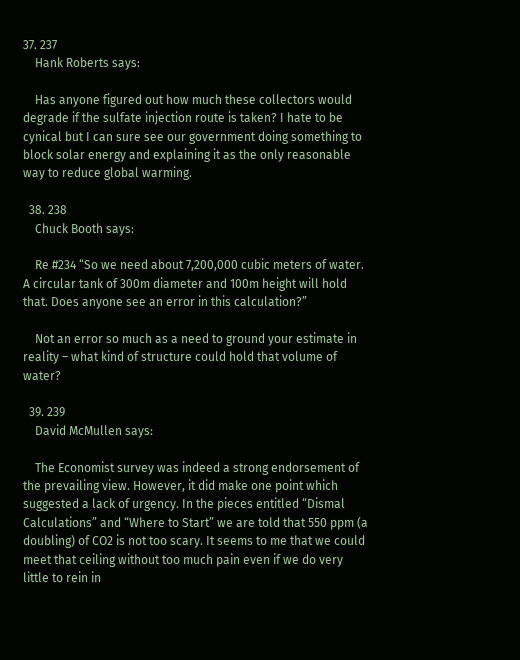37. 237
    Hank Roberts says:

    Has anyone figured out how much these collectors would degrade if the sulfate injection route is taken? I hate to be cynical but I can sure see our government doing something to block solar energy and explaining it as the only reasonable way to reduce global warming.

  38. 238
    Chuck Booth says:

    Re #234 “So we need about 7,200,000 cubic meters of water. A circular tank of 300m diameter and 100m height will hold that. Does anyone see an error in this calculation?”

    Not an error so much as a need to ground your estimate in reality – what kind of structure could hold that volume of water?

  39. 239
    David McMullen says:

    The Economist survey was indeed a strong endorsement of the prevailing view. However, it did make one point which suggested a lack of urgency. In the pieces entitled “Dismal Calculations” and “Where to Start” we are told that 550 ppm (a doubling) of CO2 is not too scary. It seems to me that we could meet that ceiling without too much pain even if we do very little to rein in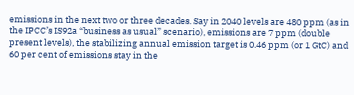emissions in the next two or three decades. Say in 2040 levels are 480 ppm (as in the IPCC’s IS92a “business as usual” scenario), emissions are 7 ppm (double present levels), the stabilizing annual emission target is 0.46 ppm (or 1 GtC) and 60 per cent of emissions stay in the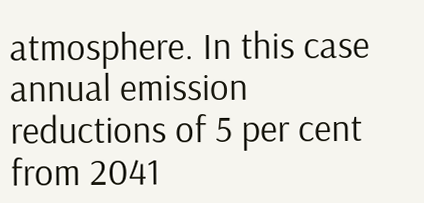atmosphere. In this case annual emission reductions of 5 per cent from 2041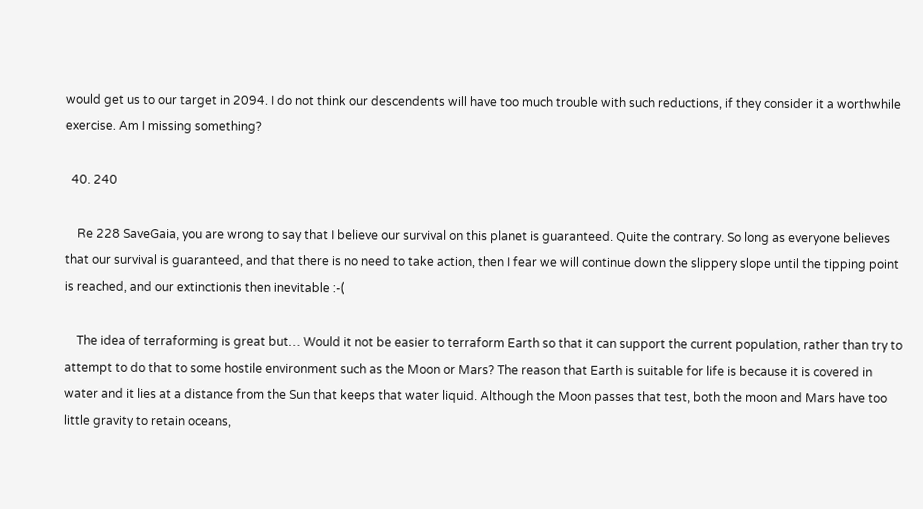would get us to our target in 2094. I do not think our descendents will have too much trouble with such reductions, if they consider it a worthwhile exercise. Am I missing something?

  40. 240

    Re 228 SaveGaia, you are wrong to say that I believe our survival on this planet is guaranteed. Quite the contrary. So long as everyone believes that our survival is guaranteed, and that there is no need to take action, then I fear we will continue down the slippery slope until the tipping point is reached, and our extinctionis then inevitable :-(

    The idea of terraforming is great but… Would it not be easier to terraform Earth so that it can support the current population, rather than try to attempt to do that to some hostile environment such as the Moon or Mars? The reason that Earth is suitable for life is because it is covered in water and it lies at a distance from the Sun that keeps that water liquid. Although the Moon passes that test, both the moon and Mars have too little gravity to retain oceans,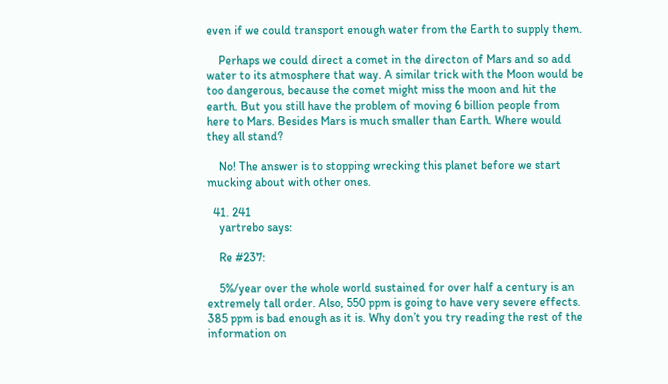even if we could transport enough water from the Earth to supply them.

    Perhaps we could direct a comet in the directon of Mars and so add water to its atmosphere that way. A similar trick with the Moon would be too dangerous, because the comet might miss the moon and hit the earth. But you still have the problem of moving 6 billion people from here to Mars. Besides Mars is much smaller than Earth. Where would they all stand?

    No! The answer is to stopping wrecking this planet before we start mucking about with other ones.

  41. 241
    yartrebo says:

    Re #237:

    5%/year over the whole world sustained for over half a century is an extremely tall order. Also, 550 ppm is going to have very severe effects. 385 ppm is bad enough as it is. Why don’t you try reading the rest of the information on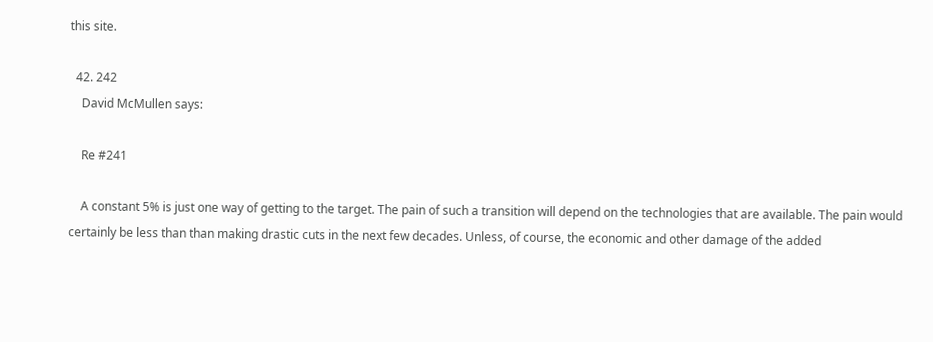this site.

  42. 242
    David McMullen says:

    Re #241

    A constant 5% is just one way of getting to the target. The pain of such a transition will depend on the technologies that are available. The pain would certainly be less than than making drastic cuts in the next few decades. Unless, of course, the economic and other damage of the added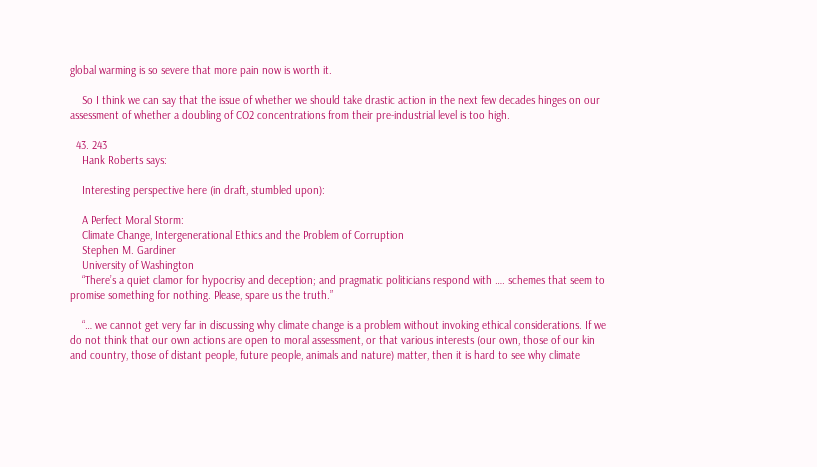global warming is so severe that more pain now is worth it.

    So I think we can say that the issue of whether we should take drastic action in the next few decades hinges on our assessment of whether a doubling of CO2 concentrations from their pre-industrial level is too high.

  43. 243
    Hank Roberts says:

    Interesting perspective here (in draft, stumbled upon):

    A Perfect Moral Storm:
    Climate Change, Intergenerational Ethics and the Problem of Corruption
    Stephen M. Gardiner
    University of Washington
    “There’s a quiet clamor for hypocrisy and deception; and pragmatic politicians respond with …. schemes that seem to promise something for nothing. Please, spare us the truth.”

    “… we cannot get very far in discussing why climate change is a problem without invoking ethical considerations. If we do not think that our own actions are open to moral assessment, or that various interests (our own, those of our kin and country, those of distant people, future people, animals and nature) matter, then it is hard to see why climate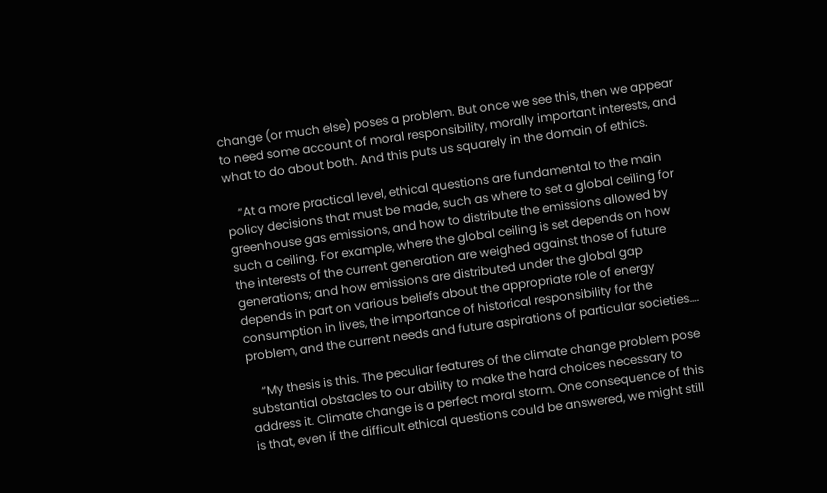change (or much else) poses a problem. But once we see this, then we appear to need some account of moral responsibility, morally important interests, and what to do about both. And this puts us squarely in the domain of ethics.

    “At a more practical level, ethical questions are fundamental to the main policy decisions that must be made, such as where to set a global ceiling for greenhouse gas emissions, and how to distribute the emissions allowed by such a ceiling. For example, where the global ceiling is set depends on how the interests of the current generation are weighed against those of future generations; and how emissions are distributed under the global gap depends in part on various beliefs about the appropriate role of energy consumption in lives, the importance of historical responsibility for the problem, and the current needs and future aspirations of particular societies….

    “My thesis is this. The peculiar features of the climate change problem pose substantial obstacles to our ability to make the hard choices necessary to address it. Climate change is a perfect moral storm. One consequence of this is that, even if the difficult ethical questions could be answered, we might still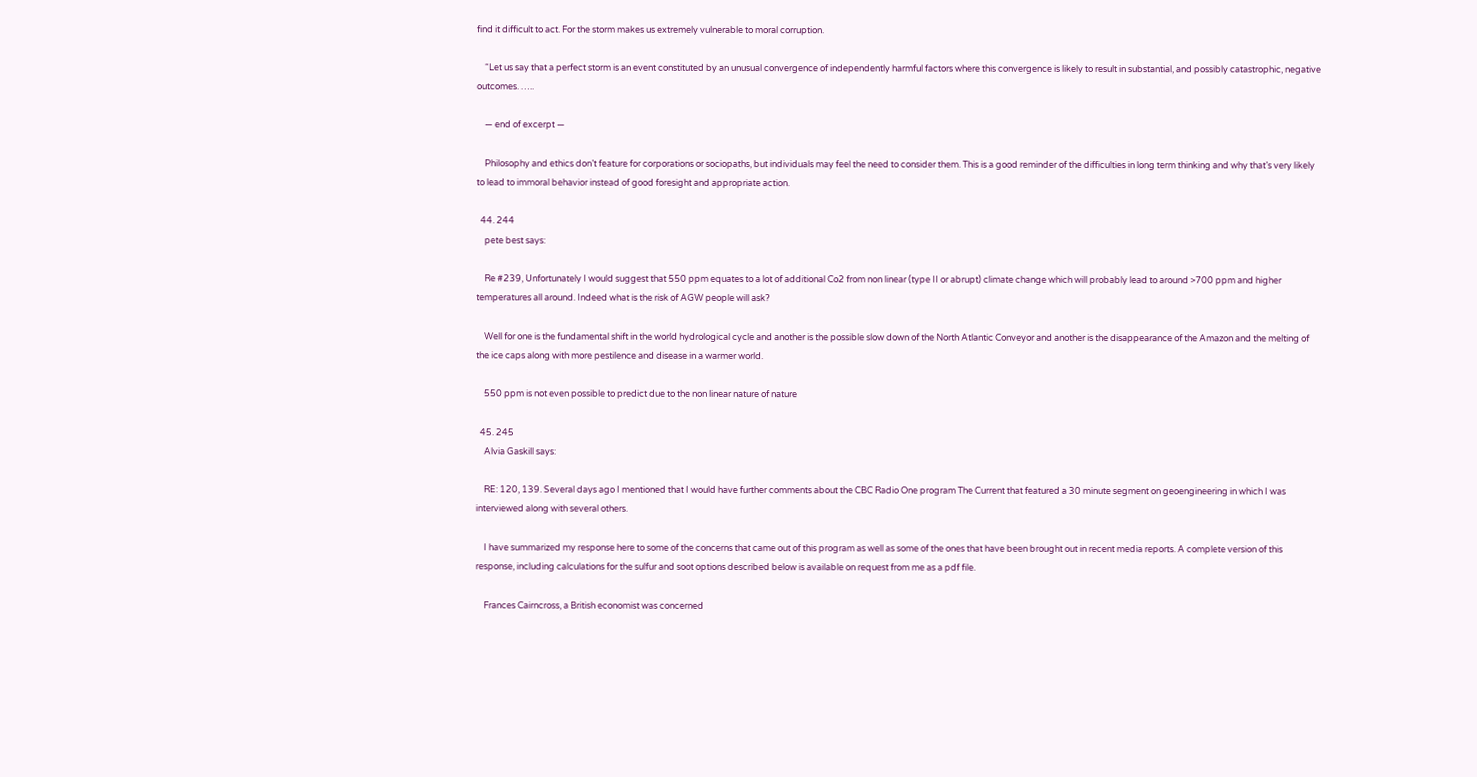find it difficult to act. For the storm makes us extremely vulnerable to moral corruption.

    “Let us say that a perfect storm is an event constituted by an unusual convergence of independently harmful factors where this convergence is likely to result in substantial, and possibly catastrophic, negative outcomes. …..

    — end of excerpt —

    Philosophy and ethics don’t feature for corporations or sociopaths, but individuals may feel the need to consider them. This is a good reminder of the difficulties in long term thinking and why that’s very likely to lead to immoral behavior instead of good foresight and appropriate action.

  44. 244
    pete best says:

    Re #239, Unfortunately I would suggest that 550 ppm equates to a lot of additional Co2 from non linear (type II or abrupt) climate change which will probably lead to around >700 ppm and higher temperatures all around. Indeed what is the risk of AGW people will ask?

    Well for one is the fundamental shift in the world hydrological cycle and another is the possible slow down of the North Atlantic Conveyor and another is the disappearance of the Amazon and the melting of the ice caps along with more pestilence and disease in a warmer world.

    550 ppm is not even possible to predict due to the non linear nature of nature

  45. 245
    Alvia Gaskill says:

    RE: 120, 139. Several days ago I mentioned that I would have further comments about the CBC Radio One program The Current that featured a 30 minute segment on geoengineering in which I was interviewed along with several others.

    I have summarized my response here to some of the concerns that came out of this program as well as some of the ones that have been brought out in recent media reports. A complete version of this response, including calculations for the sulfur and soot options described below is available on request from me as a pdf file.

    Frances Cairncross, a British economist was concerned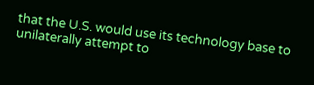that the U.S. would use its technology base to unilaterally attempt to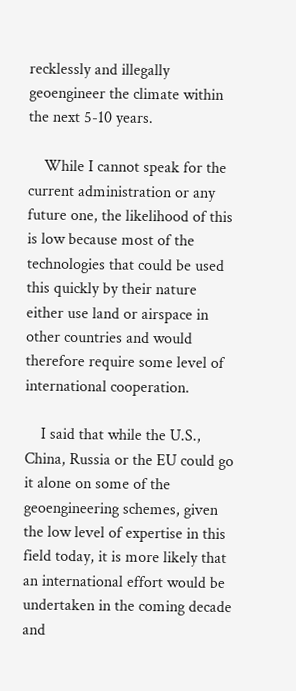recklessly and illegally geoengineer the climate within the next 5-10 years.

    While I cannot speak for the current administration or any future one, the likelihood of this is low because most of the technologies that could be used this quickly by their nature either use land or airspace in other countries and would therefore require some level of international cooperation.

    I said that while the U.S., China, Russia or the EU could go it alone on some of the geoengineering schemes, given the low level of expertise in this field today, it is more likely that an international effort would be undertaken in the coming decade and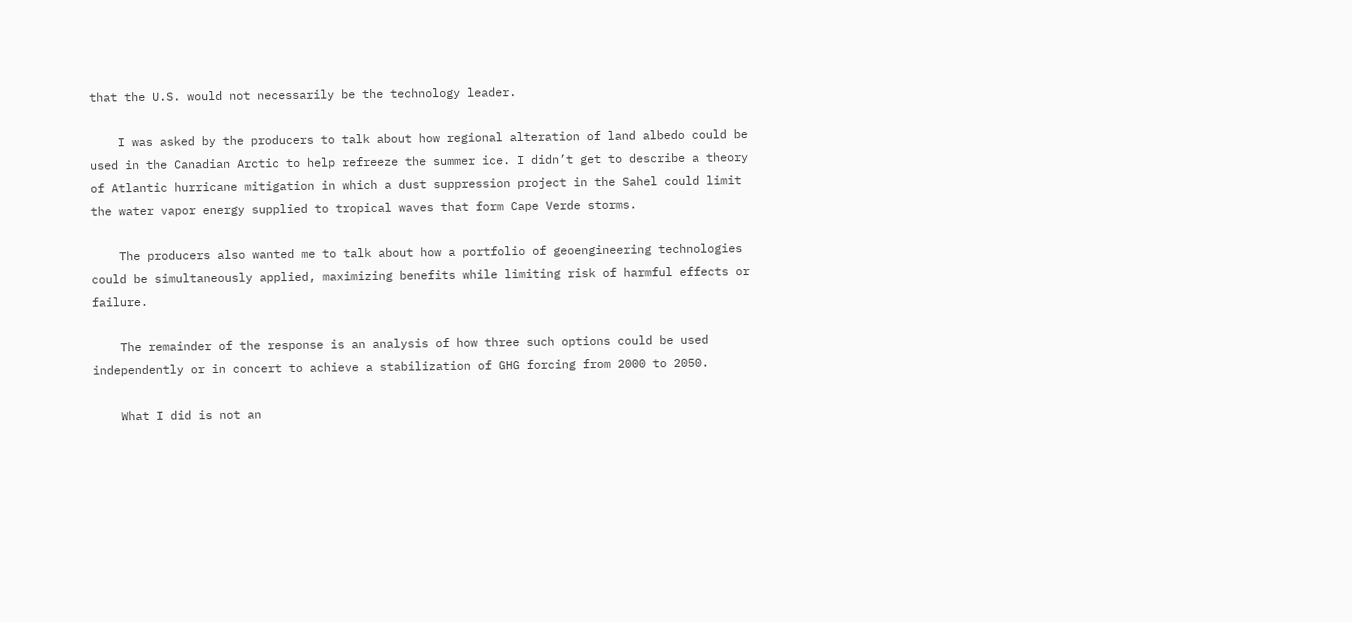that the U.S. would not necessarily be the technology leader.

    I was asked by the producers to talk about how regional alteration of land albedo could be used in the Canadian Arctic to help refreeze the summer ice. I didn’t get to describe a theory of Atlantic hurricane mitigation in which a dust suppression project in the Sahel could limit the water vapor energy supplied to tropical waves that form Cape Verde storms.

    The producers also wanted me to talk about how a portfolio of geoengineering technologies could be simultaneously applied, maximizing benefits while limiting risk of harmful effects or failure.

    The remainder of the response is an analysis of how three such options could be used independently or in concert to achieve a stabilization of GHG forcing from 2000 to 2050.

    What I did is not an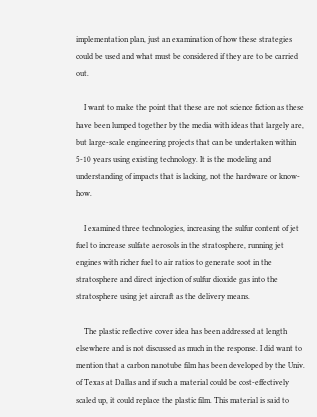implementation plan, just an examination of how these strategies could be used and what must be considered if they are to be carried out.

    I want to make the point that these are not science fiction as these have been lumped together by the media with ideas that largely are, but large-scale engineering projects that can be undertaken within 5-10 years using existing technology. It is the modeling and understanding of impacts that is lacking, not the hardware or know-how.

    I examined three technologies, increasing the sulfur content of jet fuel to increase sulfate aerosols in the stratosphere, running jet engines with richer fuel to air ratios to generate soot in the stratosphere and direct injection of sulfur dioxide gas into the stratosphere using jet aircraft as the delivery means.

    The plastic reflective cover idea has been addressed at length elsewhere and is not discussed as much in the response. I did want to mention that a carbon nanotube film has been developed by the Univ. of Texas at Dallas and if such a material could be cost-effectively scaled up, it could replace the plastic film. This material is said to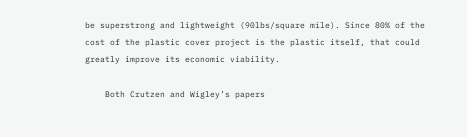be superstrong and lightweight (90lbs/square mile). Since 80% of the cost of the plastic cover project is the plastic itself, that could greatly improve its economic viability.

    Both Crutzen and Wigley’s papers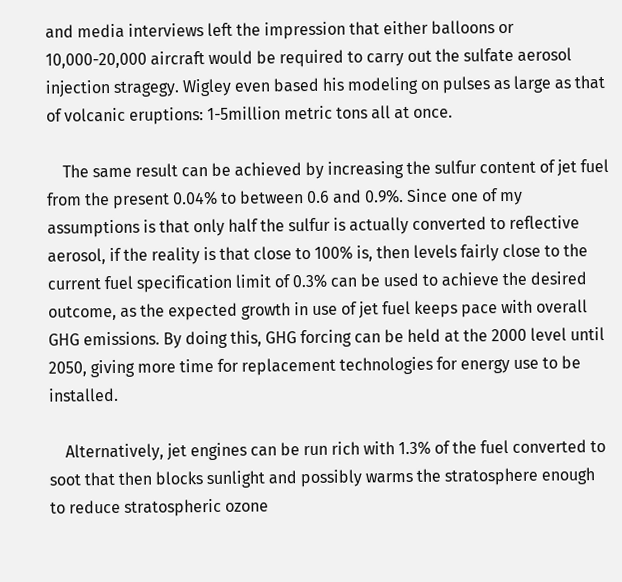and media interviews left the impression that either balloons or 10,000-20,000 aircraft would be required to carry out the sulfate aerosol injection stragegy. Wigley even based his modeling on pulses as large as that of volcanic eruptions: 1-5million metric tons all at once.

    The same result can be achieved by increasing the sulfur content of jet fuel from the present 0.04% to between 0.6 and 0.9%. Since one of my assumptions is that only half the sulfur is actually converted to reflective aerosol, if the reality is that close to 100% is, then levels fairly close to the current fuel specification limit of 0.3% can be used to achieve the desired outcome, as the expected growth in use of jet fuel keeps pace with overall GHG emissions. By doing this, GHG forcing can be held at the 2000 level until 2050, giving more time for replacement technologies for energy use to be installed.

    Alternatively, jet engines can be run rich with 1.3% of the fuel converted to soot that then blocks sunlight and possibly warms the stratosphere enough to reduce stratospheric ozone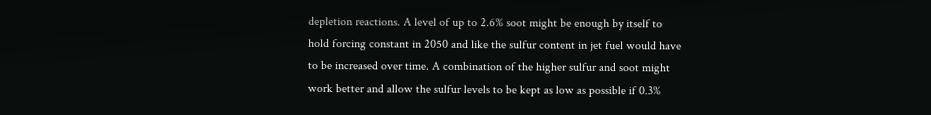depletion reactions. A level of up to 2.6% soot might be enough by itself to hold forcing constant in 2050 and like the sulfur content in jet fuel would have to be increased over time. A combination of the higher sulfur and soot might work better and allow the sulfur levels to be kept as low as possible if 0.3%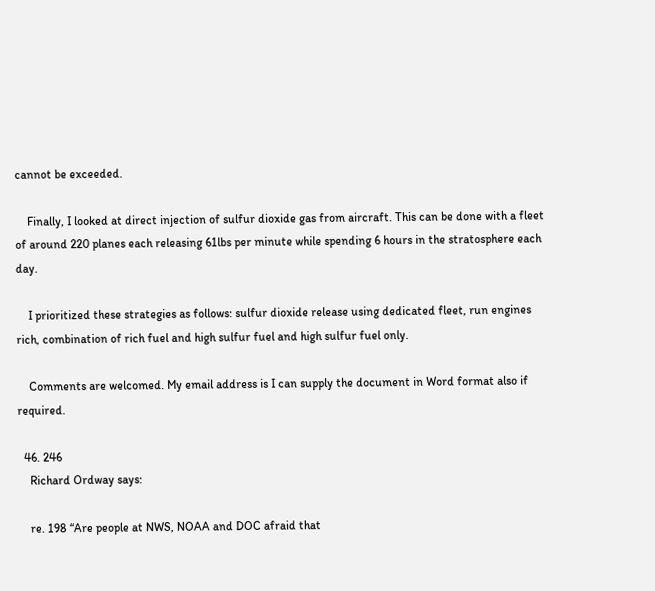cannot be exceeded.

    Finally, I looked at direct injection of sulfur dioxide gas from aircraft. This can be done with a fleet of around 220 planes each releasing 61lbs per minute while spending 6 hours in the stratosphere each day.

    I prioritized these strategies as follows: sulfur dioxide release using dedicated fleet, run engines rich, combination of rich fuel and high sulfur fuel and high sulfur fuel only.

    Comments are welcomed. My email address is I can supply the document in Word format also if required.

  46. 246
    Richard Ordway says:

    re. 198 “Are people at NWS, NOAA and DOC afraid that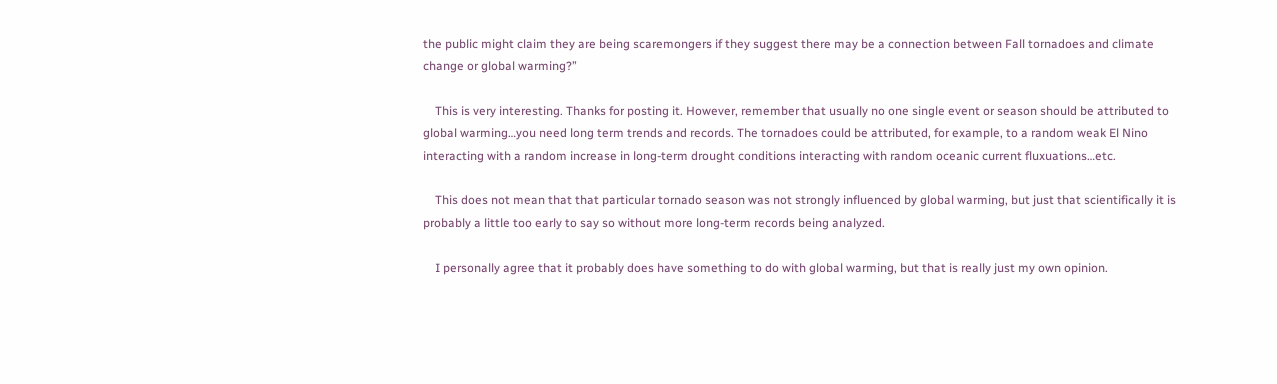the public might claim they are being scaremongers if they suggest there may be a connection between Fall tornadoes and climate change or global warming?”

    This is very interesting. Thanks for posting it. However, remember that usually no one single event or season should be attributed to global warming…you need long term trends and records. The tornadoes could be attributed, for example, to a random weak El Nino interacting with a random increase in long-term drought conditions interacting with random oceanic current fluxuations…etc.

    This does not mean that that particular tornado season was not strongly influenced by global warming, but just that scientifically it is probably a little too early to say so without more long-term records being analyzed.

    I personally agree that it probably does have something to do with global warming, but that is really just my own opinion.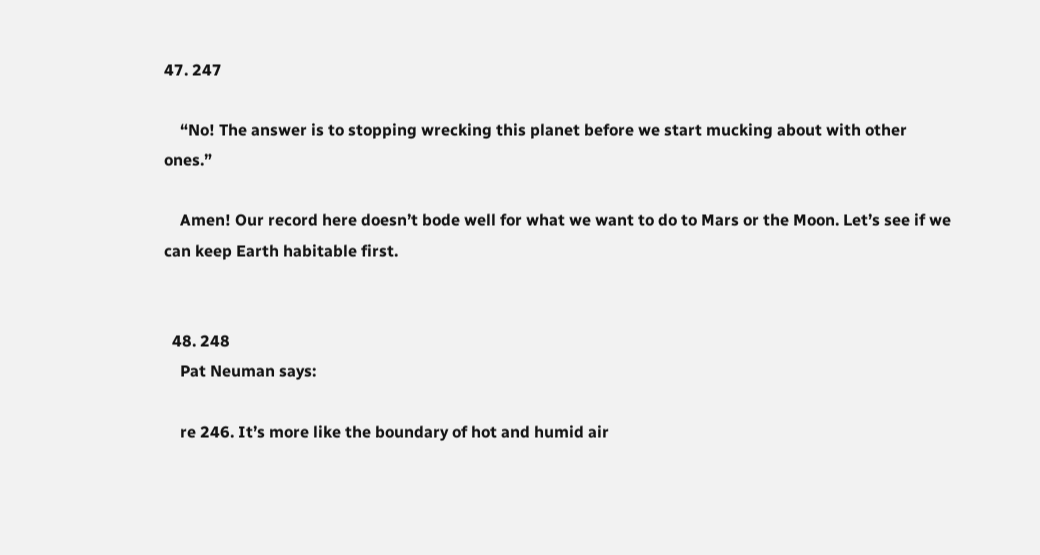47. 247

    “No! The answer is to stopping wrecking this planet before we start mucking about with other ones.”

    Amen! Our record here doesn’t bode well for what we want to do to Mars or the Moon. Let’s see if we can keep Earth habitable first.


  48. 248
    Pat Neuman says:

    re 246. It’s more like the boundary of hot and humid air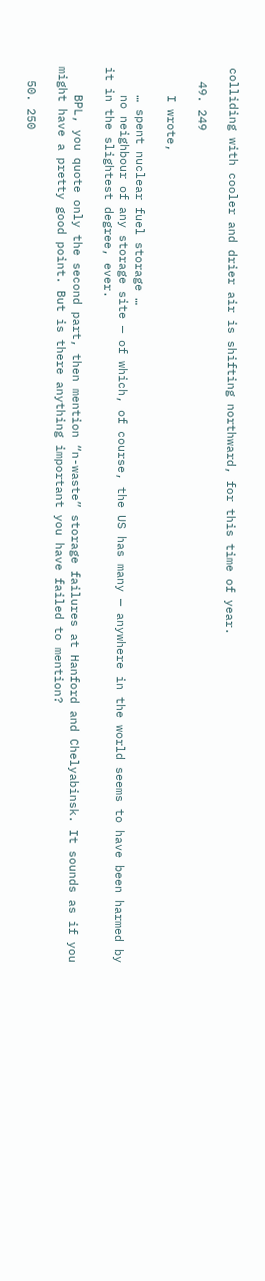colliding with cooler and drier air is shifting northward, for this time of year.

  49. 249

    I wrote,

    … spent nuclear fuel storage …
    no neighbour of any storage site — of which, of course, the US has many — anywhere in the world seems to have been harmed by it in the slightest degree, ever.

    BPL, you quote only the second part, then mention “n-waste” storage failures at Hanford and Chelyabinsk. It sounds as if you might have a pretty good point. But is there anything important you have failed to mention?

  50. 250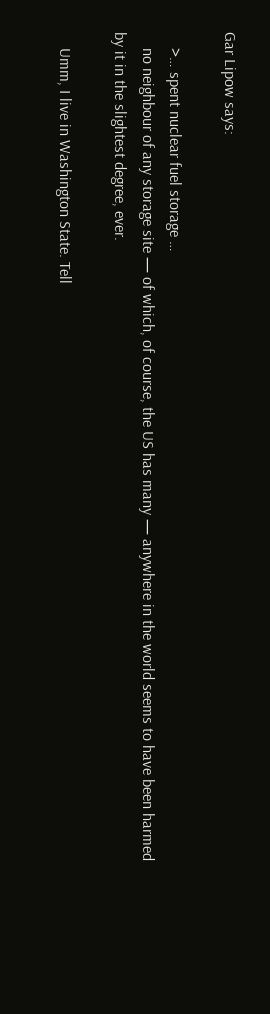Gar Lipow says:

    >… spent nuclear fuel storage …
    no neighbour of any storage site — of which, of course, the US has many — anywhere in the world seems to have been harmed by it in the slightest degree, ever.

    Umm, I live in Washington State. Tell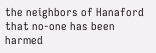the neighbors of Hanaford that no-one has been harmed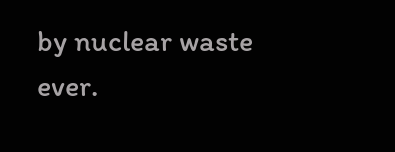by nuclear waste ever.